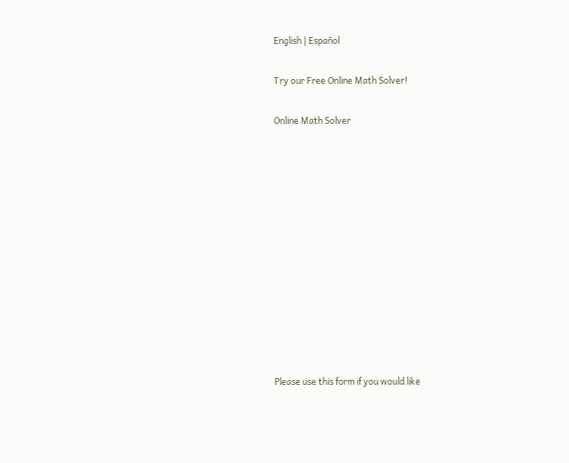English | Español

Try our Free Online Math Solver!

Online Math Solver












Please use this form if you would like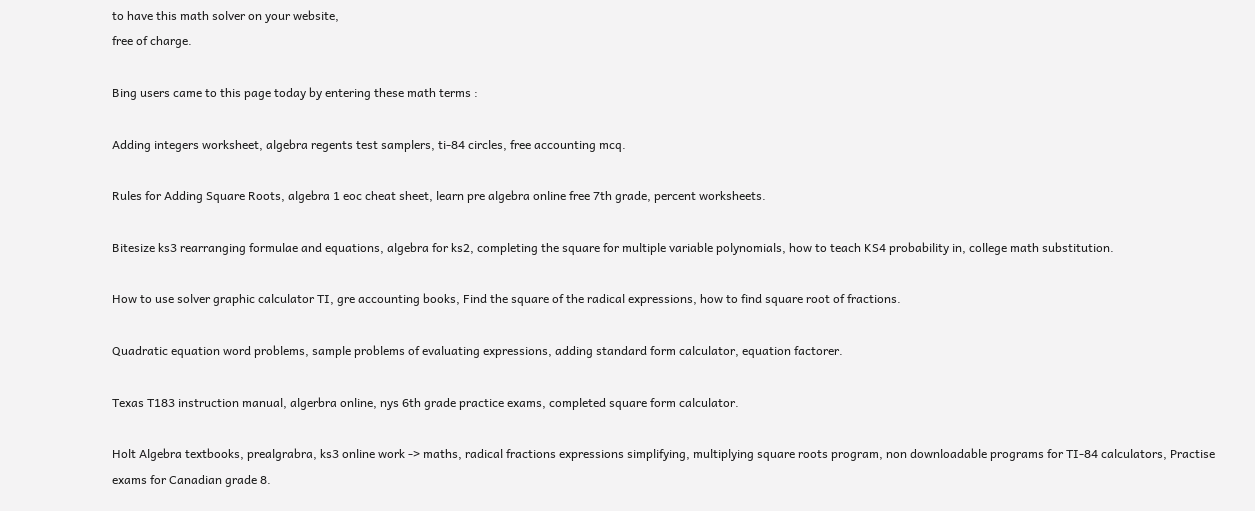to have this math solver on your website,
free of charge.

Bing users came to this page today by entering these math terms :

Adding integers worksheet, algebra regents test samplers, ti-84 circles, free accounting mcq.

Rules for Adding Square Roots, algebra 1 eoc cheat sheet, learn pre algebra online free 7th grade, percent worksheets.

Bitesize ks3 rearranging formulae and equations, algebra for ks2, completing the square for multiple variable polynomials, how to teach KS4 probability in, college math substitution.

How to use solver graphic calculator TI, gre accounting books, Find the square of the radical expressions, how to find square root of fractions.

Quadratic equation word problems, sample problems of evaluating expressions, adding standard form calculator, equation factorer.

Texas T183 instruction manual, algerbra online, nys 6th grade practice exams, completed square form calculator.

Holt Algebra textbooks, prealgrabra, ks3 online work -> maths, radical fractions expressions simplifying, multiplying square roots program, non downloadable programs for TI-84 calculators, Practise exams for Canadian grade 8.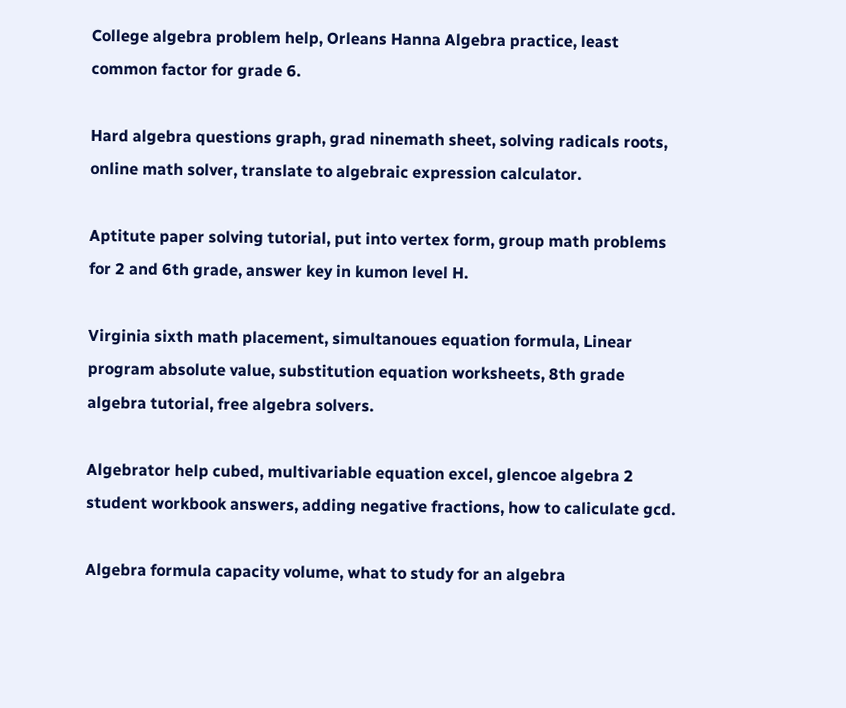College algebra problem help, Orleans Hanna Algebra practice, least common factor for grade 6.

Hard algebra questions graph, grad ninemath sheet, solving radicals roots, online math solver, translate to algebraic expression calculator.

Aptitute paper solving tutorial, put into vertex form, group math problems for 2 and 6th grade, answer key in kumon level H.

Virginia sixth math placement, simultanoues equation formula, Linear program absolute value, substitution equation worksheets, 8th grade algebra tutorial, free algebra solvers.

Algebrator help cubed, multivariable equation excel, glencoe algebra 2 student workbook answers, adding negative fractions, how to caliculate gcd.

Algebra formula capacity volume, what to study for an algebra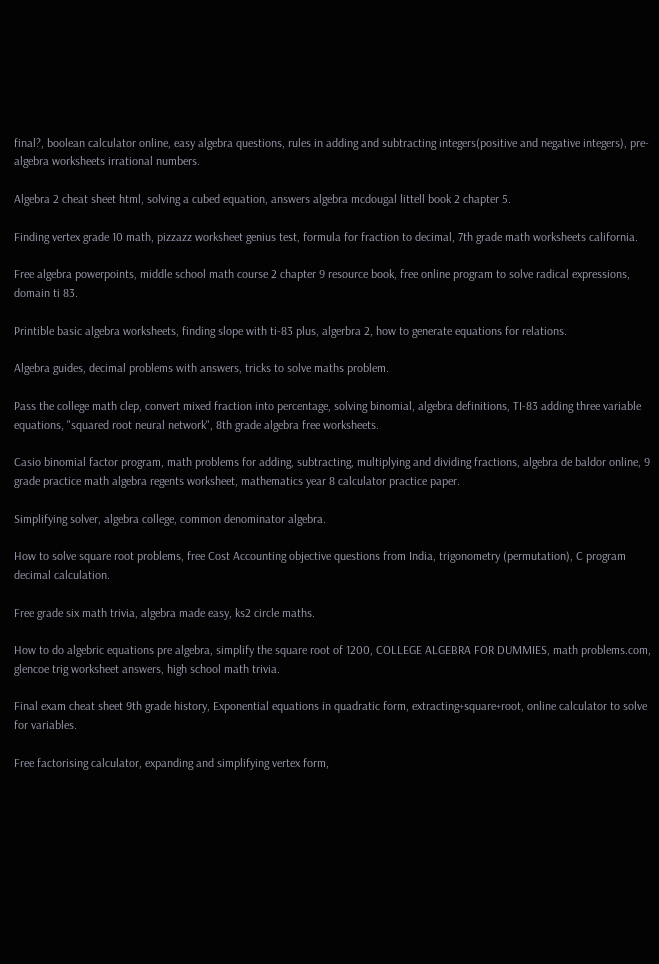final?, boolean calculator online, easy algebra questions, rules in adding and subtracting integers(positive and negative integers), pre-algebra worksheets irrational numbers.

Algebra 2 cheat sheet html, solving a cubed equation, answers algebra mcdougal littell book 2 chapter 5.

Finding vertex grade 10 math, pizzazz worksheet genius test, formula for fraction to decimal, 7th grade math worksheets california.

Free algebra powerpoints, middle school math course 2 chapter 9 resource book, free online program to solve radical expressions, domain ti 83.

Printible basic algebra worksheets, finding slope with ti-83 plus, algerbra 2, how to generate equations for relations.

Algebra guides, decimal problems with answers, tricks to solve maths problem.

Pass the college math clep, convert mixed fraction into percentage, solving binomial, algebra definitions, TI-83 adding three variable equations, "squared root neural network", 8th grade algebra free worksheets.

Casio binomial factor program, math problems for adding, subtracting, multiplying and dividing fractions, algebra de baldor online, 9 grade practice math algebra regents worksheet, mathematics year 8 calculator practice paper.

Simplifying solver, algebra college, common denominator algebra.

How to solve square root problems, free Cost Accounting objective questions from India, trigonometry (permutation), C program decimal calculation.

Free grade six math trivia, algebra made easy, ks2 circle maths.

How to do algebric equations pre algebra, simplify the square root of 1200, COLLEGE ALGEBRA FOR DUMMIES, math problems.com, glencoe trig worksheet answers, high school math trivia.

Final exam cheat sheet 9th grade history, Exponential equations in quadratic form, extracting+square+root, online calculator to solve for variables.

Free factorising calculator, expanding and simplifying vertex form,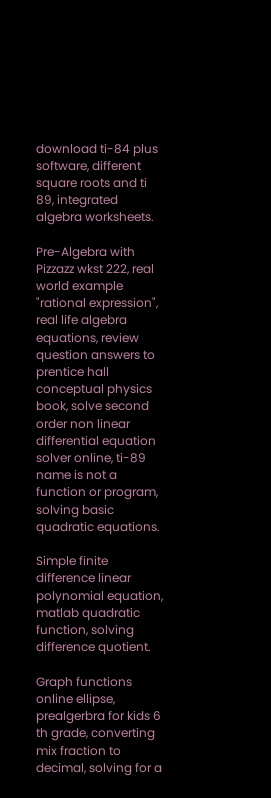download ti-84 plus software, different square roots and ti 89, integrated algebra worksheets.

Pre-Algebra with Pizzazz wkst 222, real world example "rational expression", real life algebra equations, review question answers to prentice hall conceptual physics book, solve second order non linear differential equation solver online, ti-89 name is not a function or program, solving basic quadratic equations.

Simple finite difference linear polynomial equation, matlab quadratic function, solving difference quotient.

Graph functions online ellipse, prealgerbra for kids 6 th grade, converting mix fraction to decimal, solving for a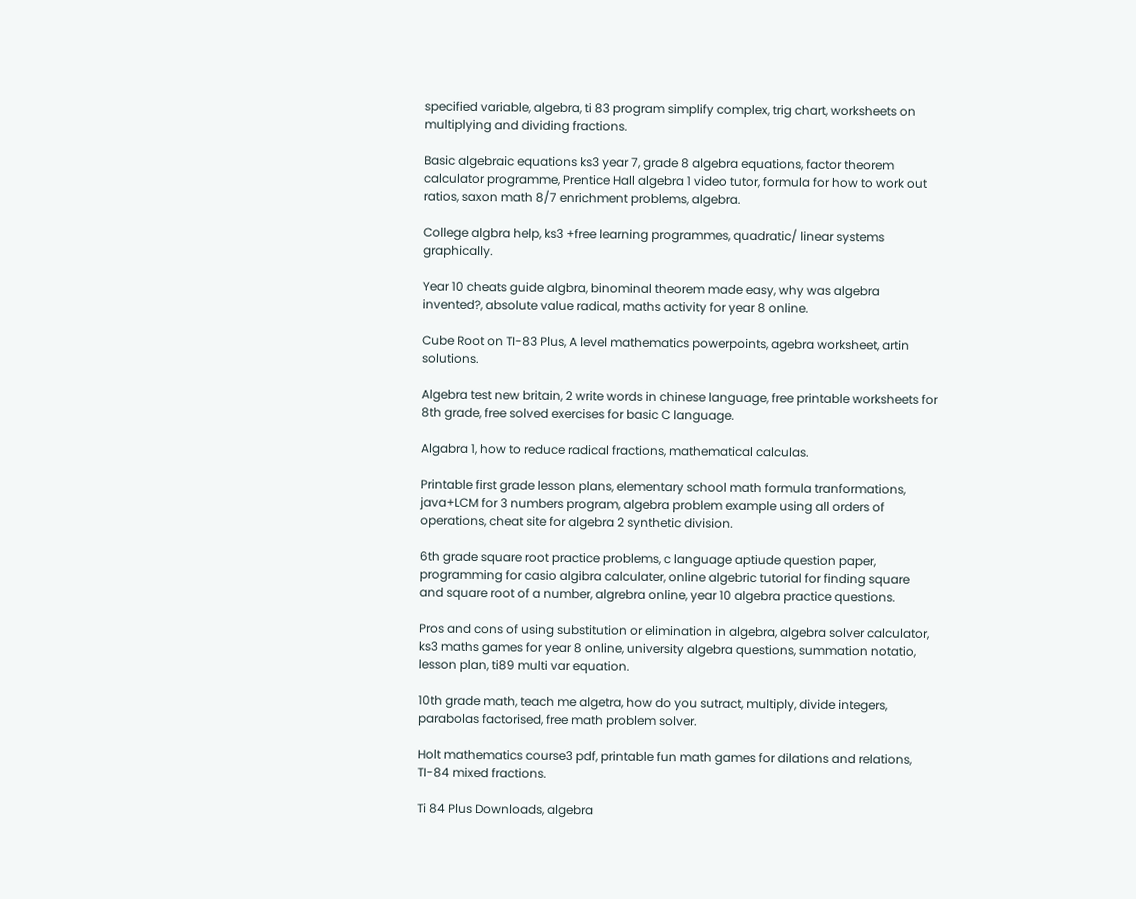specified variable, algebra, ti 83 program simplify complex, trig chart, worksheets on multiplying and dividing fractions.

Basic algebraic equations ks3 year 7, grade 8 algebra equations, factor theorem calculator programme, Prentice Hall algebra 1 video tutor, formula for how to work out ratios, saxon math 8/7 enrichment problems, algebra.

College algbra help, ks3 +free learning programmes, quadratic/ linear systems graphically.

Year 10 cheats guide algbra, binominal theorem made easy, why was algebra invented?, absolute value radical, maths activity for year 8 online.

Cube Root on TI-83 Plus, A level mathematics powerpoints, agebra worksheet, artin solutions.

Algebra test new britain, 2 write words in chinese language, free printable worksheets for 8th grade, free solved exercises for basic C language.

Algabra 1, how to reduce radical fractions, mathematical calculas.

Printable first grade lesson plans, elementary school math formula tranformations, java+LCM for 3 numbers program, algebra problem example using all orders of operations, cheat site for algebra 2 synthetic division.

6th grade square root practice problems, c language aptiude question paper, programming for casio algibra calculater, online algebric tutorial for finding square and square root of a number, algrebra online, year 10 algebra practice questions.

Pros and cons of using substitution or elimination in algebra, algebra solver calculator, ks3 maths games for year 8 online, university algebra questions, summation notatio, lesson plan, ti89 multi var equation.

10th grade math, teach me algetra, how do you sutract, multiply, divide integers, parabolas factorised, free math problem solver.

Holt mathematics course3 pdf, printable fun math games for dilations and relations, TI-84 mixed fractions.

Ti 84 Plus Downloads, algebra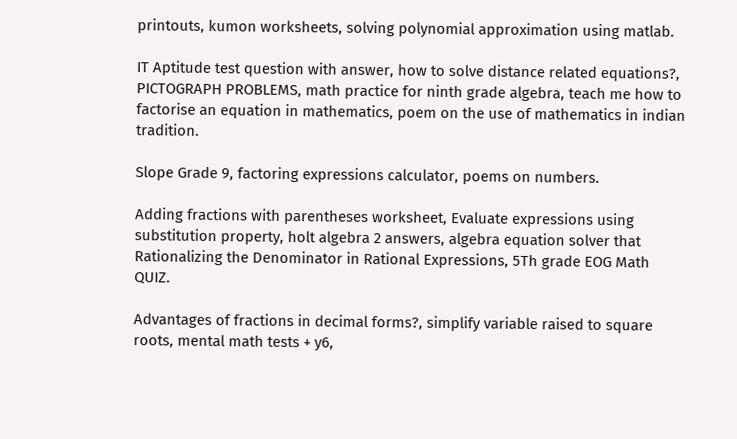printouts, kumon worksheets, solving polynomial approximation using matlab.

IT Aptitude test question with answer, how to solve distance related equations?, PICTOGRAPH PROBLEMS, math practice for ninth grade algebra, teach me how to factorise an equation in mathematics, poem on the use of mathematics in indian tradition.

Slope Grade 9, factoring expressions calculator, poems on numbers.

Adding fractions with parentheses worksheet, Evaluate expressions using substitution property, holt algebra 2 answers, algebra equation solver that Rationalizing the Denominator in Rational Expressions, 5Th grade EOG Math QUIZ.

Advantages of fractions in decimal forms?, simplify variable raised to square roots, mental math tests + y6,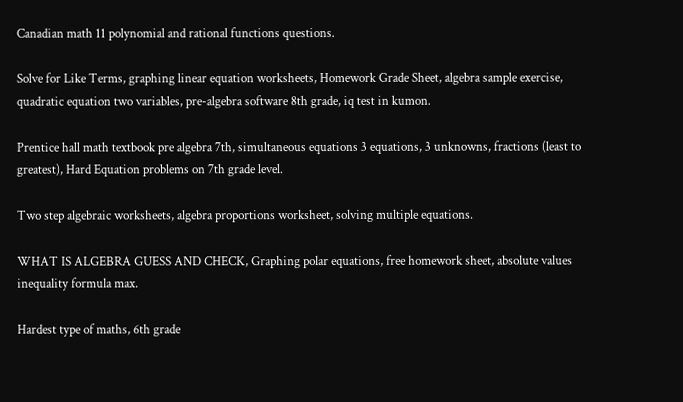Canadian math 11 polynomial and rational functions questions.

Solve for Like Terms, graphing linear equation worksheets, Homework Grade Sheet, algebra sample exercise, quadratic equation two variables, pre-algebra software 8th grade, iq test in kumon.

Prentice hall math textbook pre algebra 7th, simultaneous equations 3 equations, 3 unknowns, fractions (least to greatest), Hard Equation problems on 7th grade level.

Two step algebraic worksheets, algebra proportions worksheet, solving multiple equations.

WHAT IS ALGEBRA GUESS AND CHECK, Graphing polar equations, free homework sheet, absolute values inequality formula max.

Hardest type of maths, 6th grade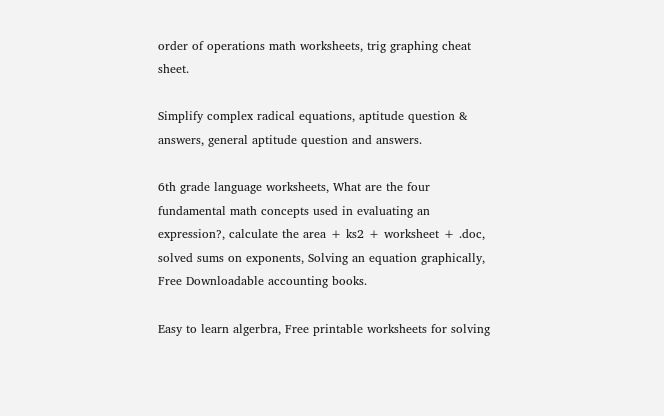order of operations math worksheets, trig graphing cheat sheet.

Simplify complex radical equations, aptitude question & answers, general aptitude question and answers.

6th grade language worksheets, What are the four fundamental math concepts used in evaluating an expression?, calculate the area + ks2 + worksheet + .doc, solved sums on exponents, Solving an equation graphically, Free Downloadable accounting books.

Easy to learn algerbra, Free printable worksheets for solving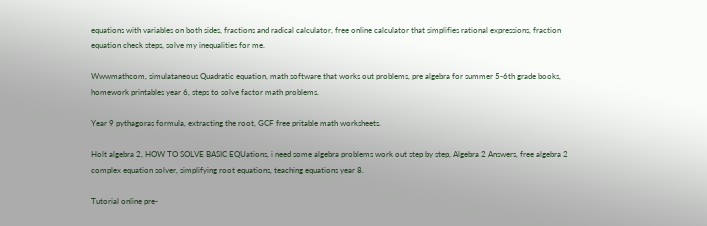equations with variables on both sides, fractions and radical calculator, free online calculator that simplifies rational expressions, fraction equation check steps, solve my inequalities for me.

Wwwmathcom, simulataneous Quadratic equation, math software that works out problems, pre algebra for summer 5-6th grade books, homework printables year 6, steps to solve factor math problems.

Year 9 pythagoras formula, extracting the root, GCF free pritable math worksheets.

Holt algebra 2, HOW TO SOLVE BASIC EQUations, i need some algebra problems work out step by step, Algebra 2 Answers, free algebra 2 complex equation solver, simplifying root equations, teaching equations year 8.

Tutorial online pre-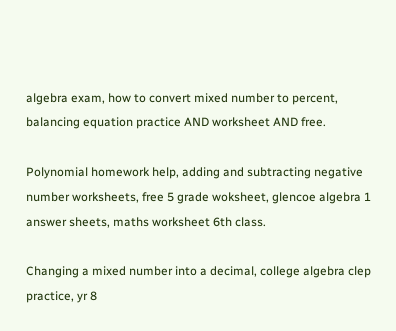algebra exam, how to convert mixed number to percent, balancing equation practice AND worksheet AND free.

Polynomial homework help, adding and subtracting negative number worksheets, free 5 grade woksheet, glencoe algebra 1 answer sheets, maths worksheet 6th class.

Changing a mixed number into a decimal, college algebra clep practice, yr 8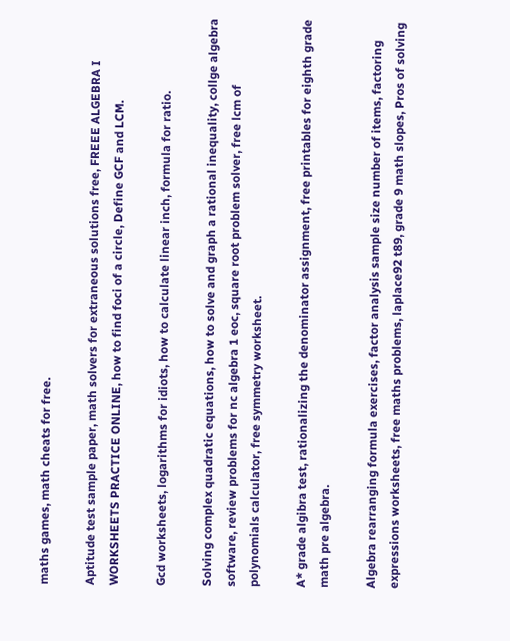maths games, math cheats for free.

Aptitude test sample paper, math solvers for extraneous solutions free, FREEE ALGEBRA I WORKSHEETS PRACTICE ONLINE, how to find foci of a circle, Define GCF and LCM.

Gcd worksheets, logarithms for idiots, how to calculate linear inch, formula for ratio.

Solving complex quadratic equations, how to solve and graph a rational inequality, collge algebra software, review problems for nc algebra 1 eoc, square root problem solver, free lcm of polynomials calculator, free symmetry worksheet.

A* grade algibra test, rationalizing the denominator assignment, free printables for eighth grade math pre algebra.

Algebra rearranging formula exercises, factor analysis sample size number of items, factoring expressions worksheets, free maths problems, laplace92 t89, grade 9 math slopes, Pros of solving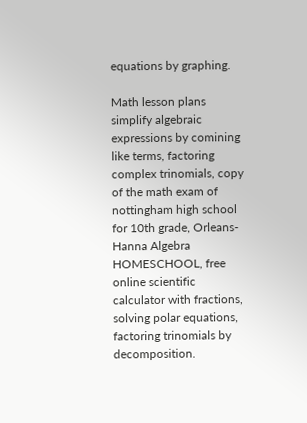equations by graphing.

Math lesson plans simplify algebraic expressions by comining like terms, factoring complex trinomials, copy of the math exam of nottingham high school for 10th grade, Orleans-Hanna Algebra HOMESCHOOL, free online scientific calculator with fractions, solving polar equations, factoring trinomials by decomposition.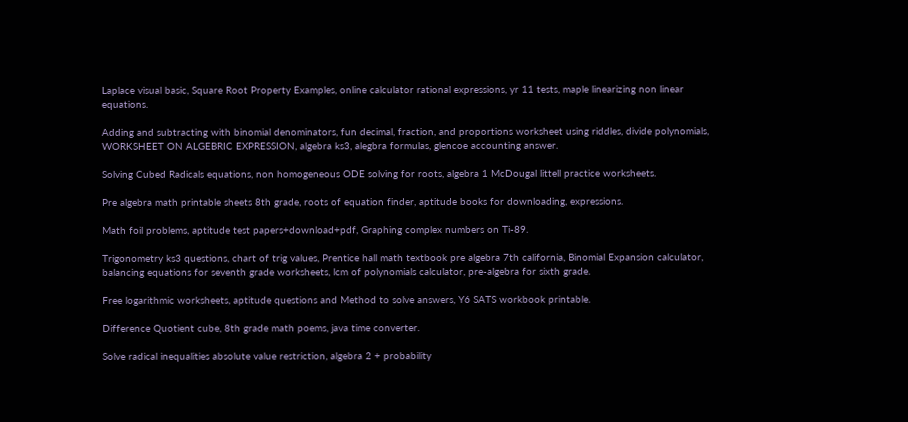Laplace visual basic, Square Root Property Examples, online calculator rational expressions, yr 11 tests, maple linearizing non linear equations.

Adding and subtracting with binomial denominators, fun decimal, fraction, and proportions worksheet using riddles, divide polynomials, WORKSHEET ON ALGEBRIC EXPRESSION, algebra ks3, alegbra formulas, glencoe accounting answer.

Solving Cubed Radicals equations, non homogeneous ODE solving for roots, algebra 1 McDougal littell practice worksheets.

Pre algebra math printable sheets 8th grade, roots of equation finder, aptitude books for downloading, expressions.

Math foil problems, aptitude test papers+download+pdf, Graphing complex numbers on Ti-89.

Trigonometry ks3 questions, chart of trig values, Prentice hall math textbook pre algebra 7th california, Binomial Expansion calculator, balancing equations for seventh grade worksheets, lcm of polynomials calculator, pre-algebra for sixth grade.

Free logarithmic worksheets, aptitude questions and Method to solve answers, Y6 SATS workbook printable.

Difference Quotient cube, 8th grade math poems, java time converter.

Solve radical inequalities absolute value restriction, algebra 2 + probability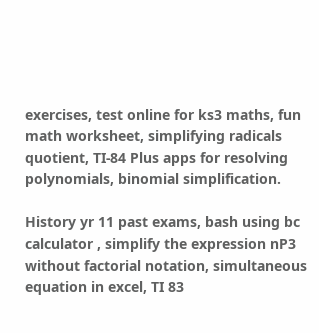exercises, test online for ks3 maths, fun math worksheet, simplifying radicals quotient, TI-84 Plus apps for resolving polynomials, binomial simplification.

History yr 11 past exams, bash using bc calculator , simplify the expression nP3 without factorial notation, simultaneous equation in excel, TI 83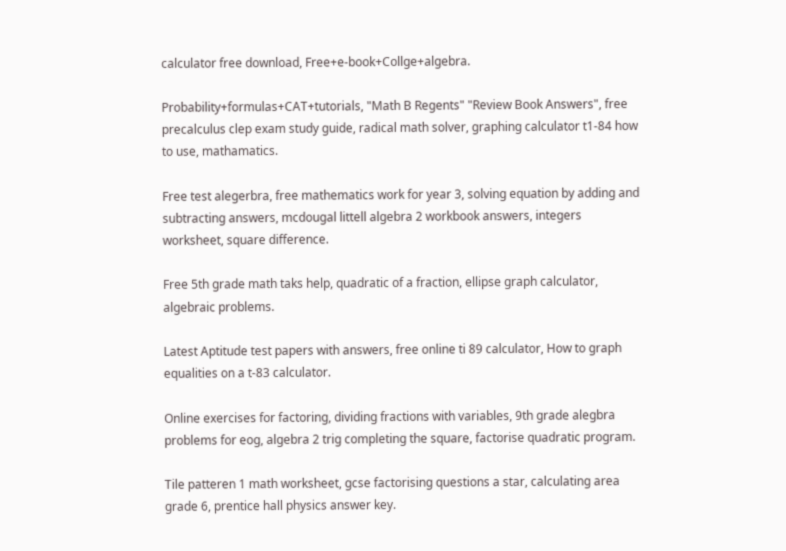calculator free download, Free+e-book+Collge+algebra.

Probability+formulas+CAT+tutorials, "Math B Regents" "Review Book Answers", free precalculus clep exam study guide, radical math solver, graphing calculator t1-84 how to use, mathamatics.

Free test alegerbra, free mathematics work for year 3, solving equation by adding and subtracting answers, mcdougal littell algebra 2 workbook answers, integers worksheet, square difference.

Free 5th grade math taks help, quadratic of a fraction, ellipse graph calculator, algebraic problems.

Latest Aptitude test papers with answers, free online ti 89 calculator, How to graph equalities on a t-83 calculator.

Online exercises for factoring, dividing fractions with variables, 9th grade alegbra problems for eog, algebra 2 trig completing the square, factorise quadratic program.

Tile patteren 1 math worksheet, gcse factorising questions a star, calculating area grade 6, prentice hall physics answer key.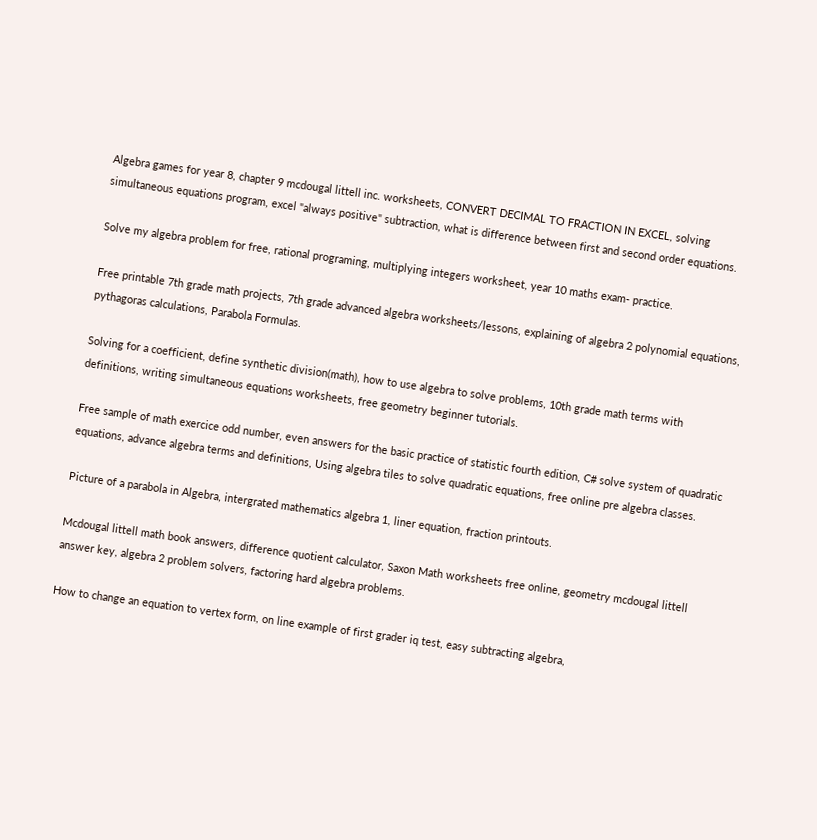Algebra games for year 8, chapter 9 mcdougal littell inc. worksheets, CONVERT DECIMAL TO FRACTION IN EXCEL, solving simultaneous equations program, excel "always positive" subtraction, what is difference between first and second order equations.

Solve my algebra problem for free, rational programing, multiplying integers worksheet, year 10 maths exam- practice.

Free printable 7th grade math projects, 7th grade advanced algebra worksheets/lessons, explaining of algebra 2 polynomial equations, pythagoras calculations, Parabola Formulas.

Solving for a coefficient, define synthetic division(math), how to use algebra to solve problems, 10th grade math terms with definitions, writing simultaneous equations worksheets, free geometry beginner tutorials.

Free sample of math exercice odd number, even answers for the basic practice of statistic fourth edition, C# solve system of quadratic equations, advance algebra terms and definitions, Using algebra tiles to solve quadratic equations, free online pre algebra classes.

Picture of a parabola in Algebra, intergrated mathematics algebra 1, liner equation, fraction printouts.

Mcdougal littell math book answers, difference quotient calculator, Saxon Math worksheets free online, geometry mcdougal littell answer key, algebra 2 problem solvers, factoring hard algebra problems.

How to change an equation to vertex form, on line example of first grader iq test, easy subtracting algebra,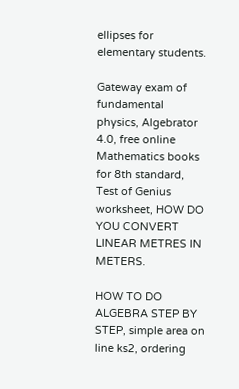ellipses for elementary students.

Gateway exam of fundamental physics, Algebrator 4.0, free online Mathematics books for 8th standard, Test of Genius worksheet, HOW DO YOU CONVERT LINEAR METRES IN METERS.

HOW TO DO ALGEBRA STEP BY STEP, simple area on line ks2, ordering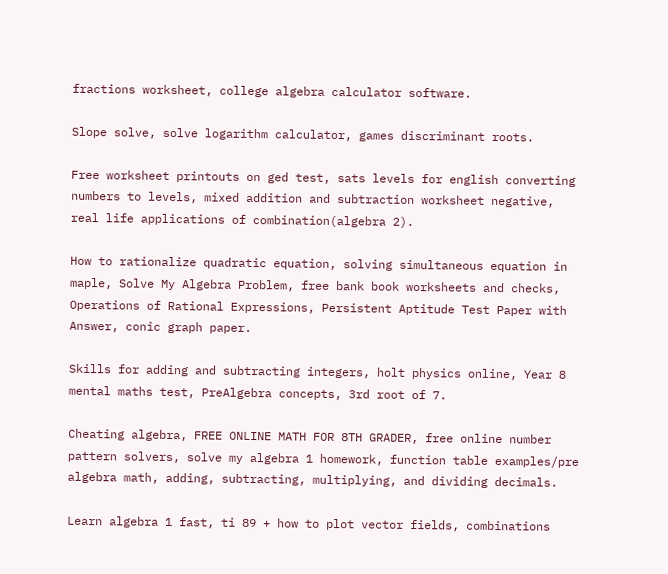fractions worksheet, college algebra calculator software.

Slope solve, solve logarithm calculator, games discriminant roots.

Free worksheet printouts on ged test, sats levels for english converting numbers to levels, mixed addition and subtraction worksheet negative, real life applications of combination(algebra 2).

How to rationalize quadratic equation, solving simultaneous equation in maple, Solve My Algebra Problem, free bank book worksheets and checks, Operations of Rational Expressions, Persistent Aptitude Test Paper with Answer, conic graph paper.

Skills for adding and subtracting integers, holt physics online, Year 8 mental maths test, PreAlgebra concepts, 3rd root of 7.

Cheating algebra, FREE ONLINE MATH FOR 8TH GRADER, free online number pattern solvers, solve my algebra 1 homework, function table examples/pre algebra math, adding, subtracting, multiplying, and dividing decimals.

Learn algebra 1 fast, ti 89 + how to plot vector fields, combinations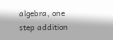algebra, one step addition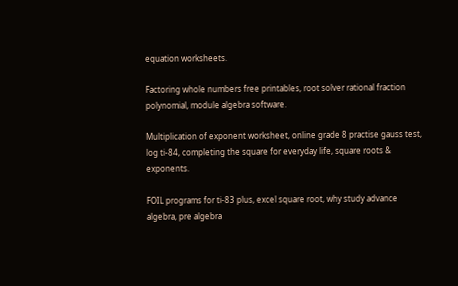equation worksheets.

Factoring whole numbers free printables, root solver rational fraction polynomial, module algebra software.

Multiplication of exponent worksheet, online grade 8 practise gauss test, log ti-84, completing the square for everyday life, square roots & exponents.

FOIL programs for ti-83 plus, excel square root, why study advance algebra, pre algebra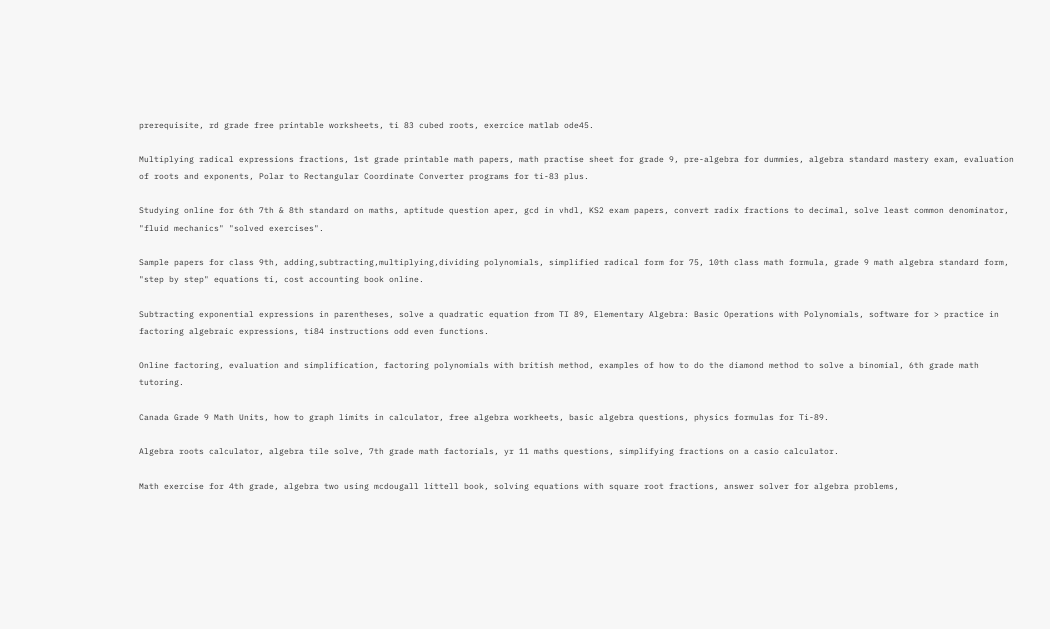prerequisite, rd grade free printable worksheets, ti 83 cubed roots, exercice matlab ode45.

Multiplying radical expressions fractions, 1st grade printable math papers, math practise sheet for grade 9, pre-algebra for dummies, algebra standard mastery exam, evaluation of roots and exponents, Polar to Rectangular Coordinate Converter programs for ti-83 plus.

Studying online for 6th 7th & 8th standard on maths, aptitude question aper, gcd in vhdl, KS2 exam papers, convert radix fractions to decimal, solve least common denominator, "fluid mechanics" "solved exercises".

Sample papers for class 9th, adding,subtracting,multiplying,dividing polynomials, simplified radical form for 75, 10th class math formula, grade 9 math algebra standard form, "step by step" equations ti, cost accounting book online.

Subtracting exponential expressions in parentheses, solve a quadratic equation from TI 89, Elementary Algebra: Basic Operations with Polynomials, software for > practice in factoring algebraic expressions, ti84 instructions odd even functions.

Online factoring, evaluation and simplification, factoring polynomials with british method, examples of how to do the diamond method to solve a binomial, 6th grade math tutoring.

Canada Grade 9 Math Units, how to graph limits in calculator, free algebra workheets, basic algebra questions, physics formulas for Ti-89.

Algebra roots calculator, algebra tile solve, 7th grade math factorials, yr 11 maths questions, simplifying fractions on a casio calculator.

Math exercise for 4th grade, algebra two using mcdougall littell book, solving equations with square root fractions, answer solver for algebra problems,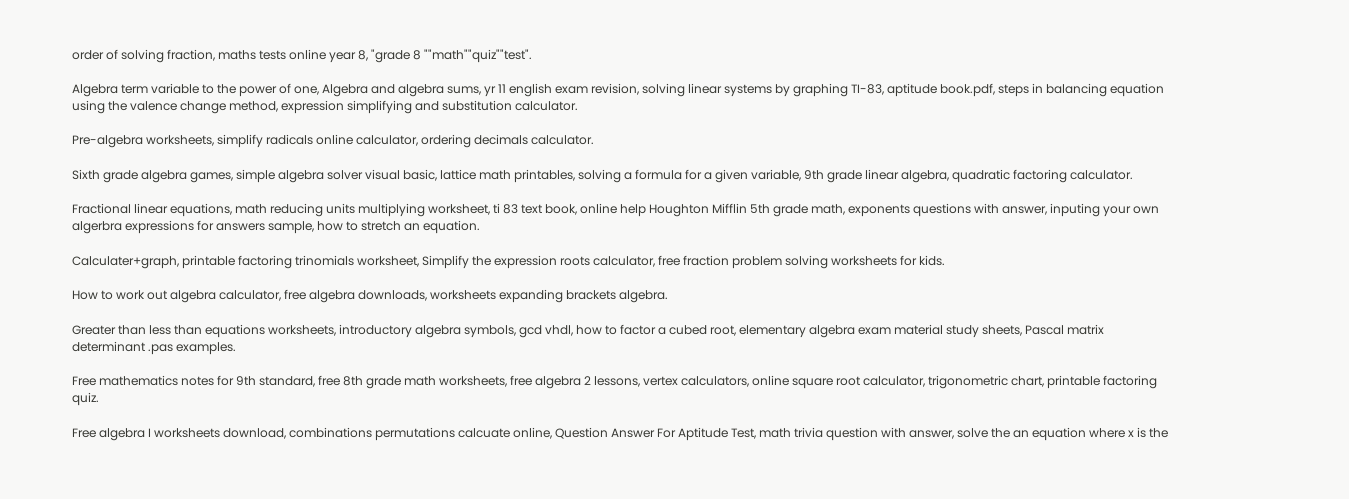order of solving fraction, maths tests online year 8, "grade 8 ""math""quiz""test".

Algebra term variable to the power of one, Algebra and algebra sums, yr 11 english exam revision, solving linear systems by graphing TI-83, aptitude book.pdf, steps in balancing equation using the valence change method, expression simplifying and substitution calculator.

Pre-algebra worksheets, simplify radicals online calculator, ordering decimals calculator.

Sixth grade algebra games, simple algebra solver visual basic, lattice math printables, solving a formula for a given variable, 9th grade linear algebra, quadratic factoring calculator.

Fractional linear equations, math reducing units multiplying worksheet, ti 83 text book, online help Houghton Mifflin 5th grade math, exponents questions with answer, inputing your own algerbra expressions for answers sample, how to stretch an equation.

Calculater+graph, printable factoring trinomials worksheet, Simplify the expression roots calculator, free fraction problem solving worksheets for kids.

How to work out algebra calculator, free algebra downloads, worksheets expanding brackets algebra.

Greater than less than equations worksheets, introductory algebra symbols, gcd vhdl, how to factor a cubed root, elementary algebra exam material study sheets, Pascal matrix determinant .pas examples.

Free mathematics notes for 9th standard, free 8th grade math worksheets, free algebra 2 lessons, vertex calculators, online square root calculator, trigonometric chart, printable factoring quiz.

Free algebra I worksheets download, combinations permutations calcuate online, Question Answer For Aptitude Test, math trivia question with answer, solve the an equation where x is the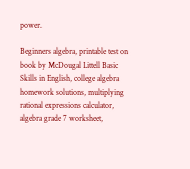power.

Beginners algebra, printable test on book by McDougal Littell Basic Skills in English, college algebra homework solutions, multiplying rational expressions calculator, algebra grade 7 worksheet,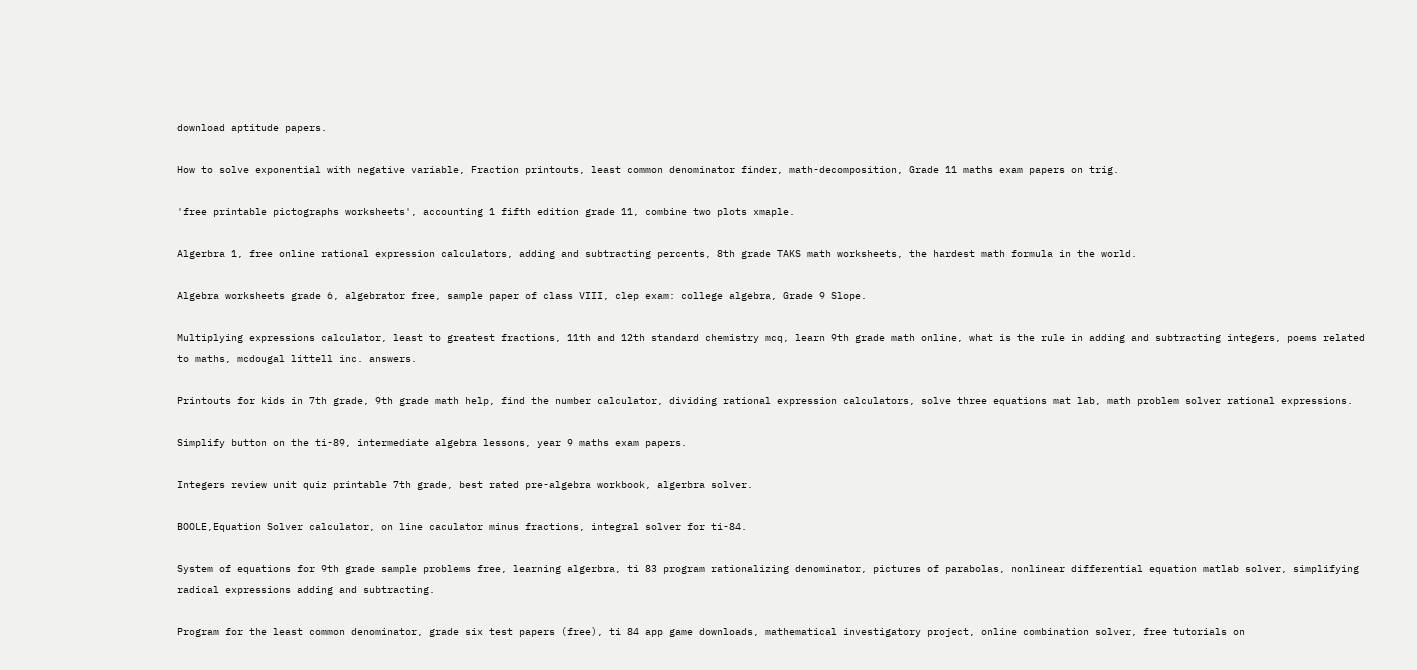download aptitude papers.

How to solve exponential with negative variable, Fraction printouts, least common denominator finder, math-decomposition, Grade 11 maths exam papers on trig.

'free printable pictographs worksheets', accounting 1 fifth edition grade 11, combine two plots xmaple.

Algerbra 1, free online rational expression calculators, adding and subtracting percents, 8th grade TAKS math worksheets, the hardest math formula in the world.

Algebra worksheets grade 6, algebrator free, sample paper of class VIII, clep exam: college algebra, Grade 9 Slope.

Multiplying expressions calculator, least to greatest fractions, 11th and 12th standard chemistry mcq, learn 9th grade math online, what is the rule in adding and subtracting integers, poems related to maths, mcdougal littell inc. answers.

Printouts for kids in 7th grade, 9th grade math help, find the number calculator, dividing rational expression calculators, solve three equations mat lab, math problem solver rational expressions.

Simplify button on the ti-89, intermediate algebra lessons, year 9 maths exam papers.

Integers review unit quiz printable 7th grade, best rated pre-algebra workbook, algerbra solver.

BOOLE,Equation Solver calculator, on line caculator minus fractions, integral solver for ti-84.

System of equations for 9th grade sample problems free, learning algerbra, ti 83 program rationalizing denominator, pictures of parabolas, nonlinear differential equation matlab solver, simplifying radical expressions adding and subtracting.

Program for the least common denominator, grade six test papers (free), ti 84 app game downloads, mathematical investigatory project, online combination solver, free tutorials on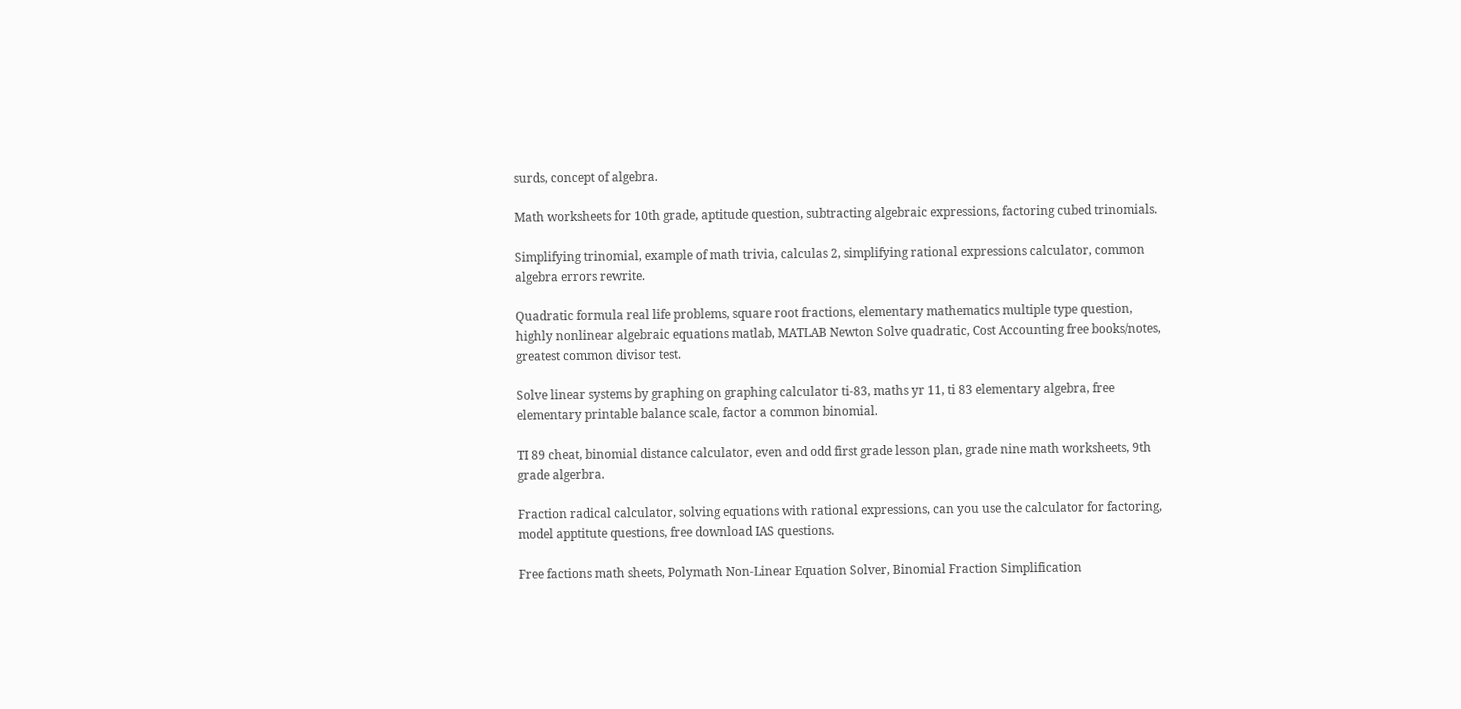surds, concept of algebra.

Math worksheets for 10th grade, aptitude question, subtracting algebraic expressions, factoring cubed trinomials.

Simplifying trinomial, example of math trivia, calculas 2, simplifying rational expressions calculator, common algebra errors rewrite.

Quadratic formula real life problems, square root fractions, elementary mathematics multiple type question, highly nonlinear algebraic equations matlab, MATLAB Newton Solve quadratic, Cost Accounting free books/notes, greatest common divisor test.

Solve linear systems by graphing on graphing calculator ti-83, maths yr 11, ti 83 elementary algebra, free elementary printable balance scale, factor a common binomial.

TI 89 cheat, binomial distance calculator, even and odd first grade lesson plan, grade nine math worksheets, 9th grade algerbra.

Fraction radical calculator, solving equations with rational expressions, can you use the calculator for factoring, model apptitute questions, free download IAS questions.

Free factions math sheets, Polymath Non-Linear Equation Solver, Binomial Fraction Simplification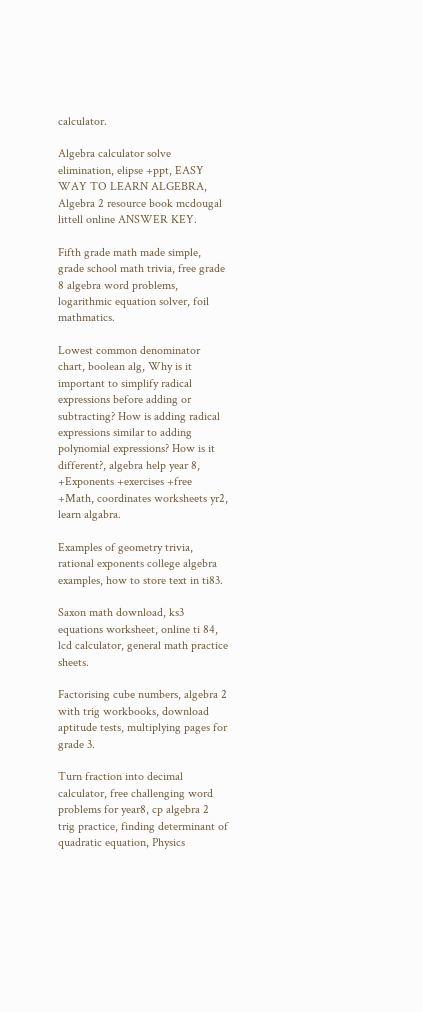calculator.

Algebra calculator solve elimination, elipse +ppt, EASY WAY TO LEARN ALGEBRA, Algebra 2 resource book mcdougal littell online ANSWER KEY.

Fifth grade math made simple, grade school math trivia, free grade 8 algebra word problems, logarithmic equation solver, foil mathmatics.

Lowest common denominator chart, boolean alg, Why is it important to simplify radical expressions before adding or subtracting? How is adding radical expressions similar to adding polynomial expressions? How is it different?, algebra help year 8, +Exponents +exercises +free +Math, coordinates worksheets yr2, learn algabra.

Examples of geometry trivia, rational exponents college algebra examples, how to store text in ti83.

Saxon math download, ks3 equations worksheet, online ti 84, lcd calculator, general math practice sheets.

Factorising cube numbers, algebra 2 with trig workbooks, download aptitude tests, multiplying pages for grade 3.

Turn fraction into decimal calculator, free challenging word problems for year8, cp algebra 2 trig practice, finding determinant of quadratic equation, Physics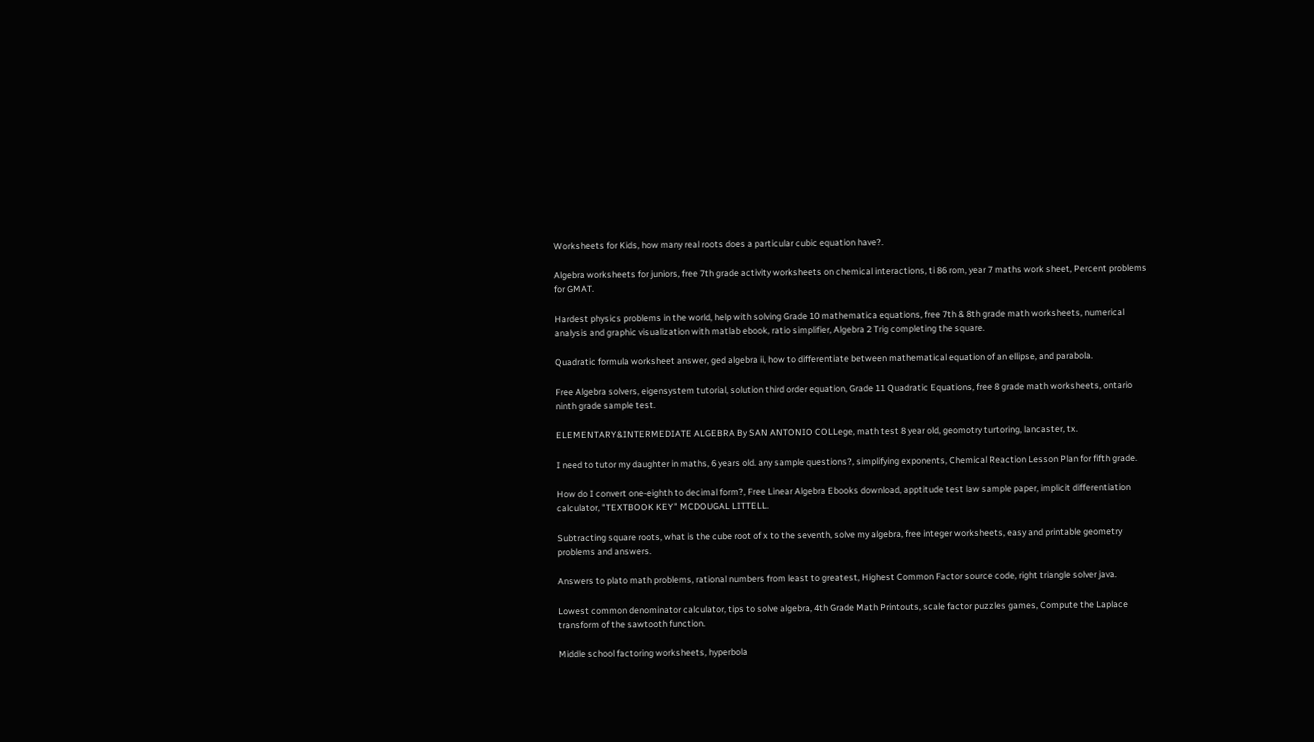Worksheets for Kids, how many real roots does a particular cubic equation have?.

Algebra worksheets for juniors, free 7th grade activity worksheets on chemical interactions, ti 86 rom, year 7 maths work sheet, Percent problems for GMAT.

Hardest physics problems in the world, help with solving Grade 10 mathematica equations, free 7th & 8th grade math worksheets, numerical analysis and graphic visualization with matlab ebook, ratio simplifier, Algebra 2 Trig completing the square.

Quadratic formula worksheet answer, ged algebra ii, how to differentiate between mathematical equation of an ellipse, and parabola.

Free Algebra solvers, eigensystem tutorial, solution third order equation, Grade 11 Quadratic Equations, free 8 grade math worksheets, ontario ninth grade sample test.

ELEMENTARY&INTERMEDIATE ALGEBRA By SAN ANTONIO COLLege, math test 8 year old, geomotry turtoring, lancaster, tx.

I need to tutor my daughter in maths, 6 years old. any sample questions?, simplifying exponents, Chemical Reaction Lesson Plan for fifth grade.

How do I convert one-eighth to decimal form?, Free Linear Algebra Ebooks download, apptitude test law sample paper, implicit differentiation calculator, "TEXTBOOK KEY" MCDOUGAL LITTELL.

Subtracting square roots, what is the cube root of x to the seventh, solve my algebra, free integer worksheets, easy and printable geometry problems and answers.

Answers to plato math problems, rational numbers from least to greatest, Highest Common Factor source code, right triangle solver java.

Lowest common denominator calculator, tips to solve algebra, 4th Grade Math Printouts, scale factor puzzles games, Compute the Laplace transform of the sawtooth function.

Middle school factoring worksheets, hyperbola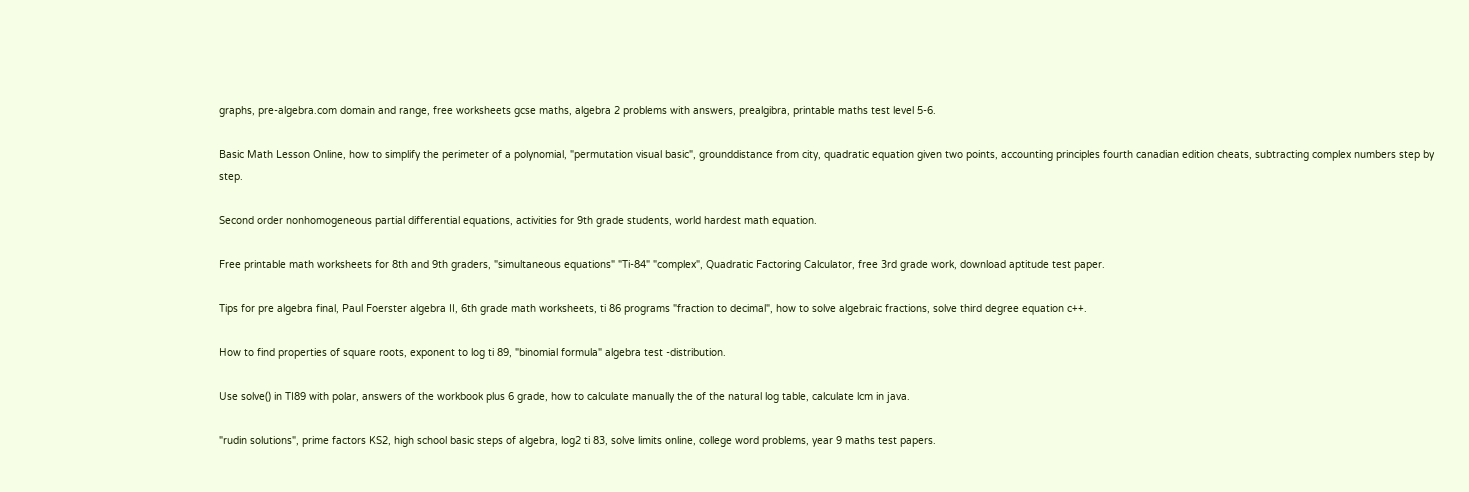graphs, pre-algebra.com domain and range, free worksheets gcse maths, algebra 2 problems with answers, prealgibra, printable maths test level 5-6.

Basic Math Lesson Online, how to simplify the perimeter of a polynomial, "permutation visual basic", grounddistance from city, quadratic equation given two points, accounting principles fourth canadian edition cheats, subtracting complex numbers step by step.

Second order nonhomogeneous partial differential equations, activities for 9th grade students, world hardest math equation.

Free printable math worksheets for 8th and 9th graders, "simultaneous equations" "Ti-84" "complex", Quadratic Factoring Calculator, free 3rd grade work, download aptitude test paper.

Tips for pre algebra final, Paul Foerster algebra II, 6th grade math worksheets, ti 86 programs "fraction to decimal", how to solve algebraic fractions, solve third degree equation c++.

How to find properties of square roots, exponent to log ti 89, "binomial formula" algebra test -distribution.

Use solve() in TI89 with polar, answers of the workbook plus 6 grade, how to calculate manually the of the natural log table, calculate lcm in java.

"rudin solutions", prime factors KS2, high school basic steps of algebra, log2 ti 83, solve limits online, college word problems, year 9 maths test papers.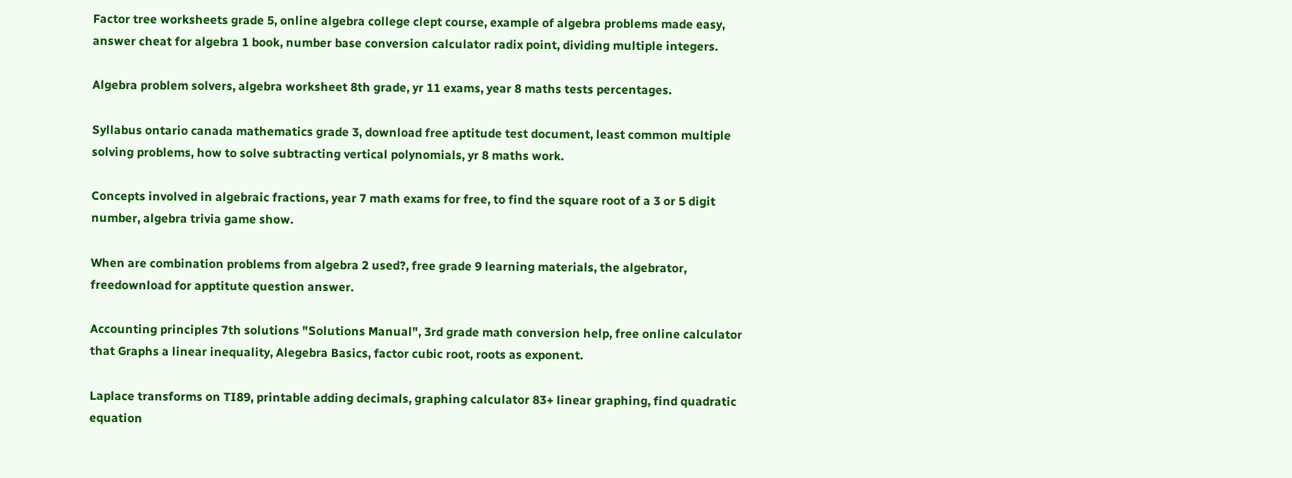Factor tree worksheets grade 5, online algebra college clept course, example of algebra problems made easy, answer cheat for algebra 1 book, number base conversion calculator radix point, dividing multiple integers.

Algebra problem solvers, algebra worksheet 8th grade, yr 11 exams, year 8 maths tests percentages.

Syllabus ontario canada mathematics grade 3, download free aptitude test document, least common multiple solving problems, how to solve subtracting vertical polynomials, yr 8 maths work.

Concepts involved in algebraic fractions, year 7 math exams for free, to find the square root of a 3 or 5 digit number, algebra trivia game show.

When are combination problems from algebra 2 used?, free grade 9 learning materials, the algebrator, freedownload for apptitute question answer.

Accounting principles 7th solutions "Solutions Manual", 3rd grade math conversion help, free online calculator that Graphs a linear inequality, Alegebra Basics, factor cubic root, roots as exponent.

Laplace transforms on TI89, printable adding decimals, graphing calculator 83+ linear graphing, find quadratic equation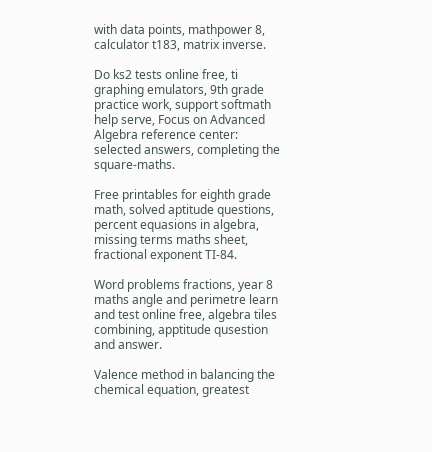with data points, mathpower 8, calculator t183, matrix inverse.

Do ks2 tests online free, ti graphing emulators, 9th grade practice work, support softmath help serve, Focus on Advanced Algebra reference center: selected answers, completing the square-maths.

Free printables for eighth grade math, solved aptitude questions, percent equasions in algebra, missing terms maths sheet, fractional exponent TI-84.

Word problems fractions, year 8 maths angle and perimetre learn and test online free, algebra tiles combining, apptitude qusestion and answer.

Valence method in balancing the chemical equation, greatest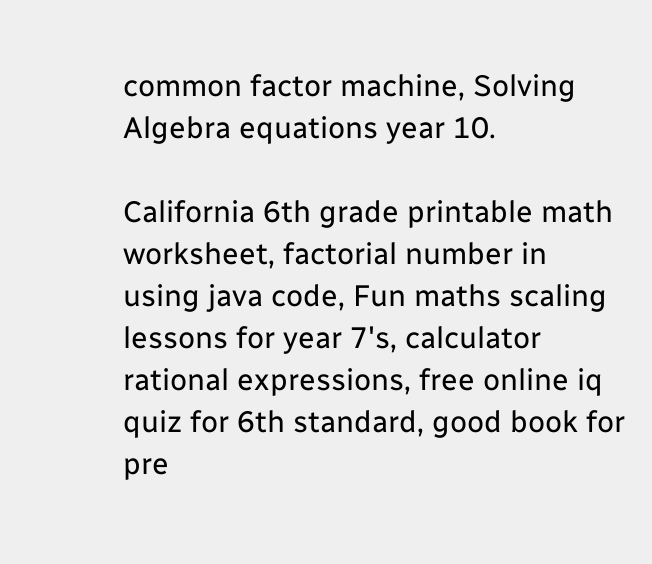common factor machine, Solving Algebra equations year 10.

California 6th grade printable math worksheet, factorial number in using java code, Fun maths scaling lessons for year 7's, calculator rational expressions, free online iq quiz for 6th standard, good book for pre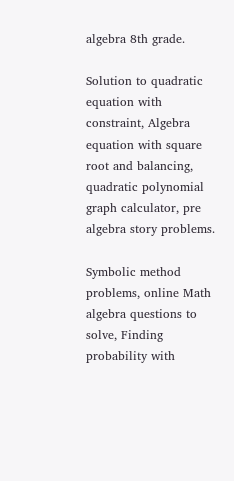algebra 8th grade.

Solution to quadratic equation with constraint, Algebra equation with square root and balancing, quadratic polynomial graph calculator, pre algebra story problems.

Symbolic method problems, online Math algebra questions to solve, Finding probability with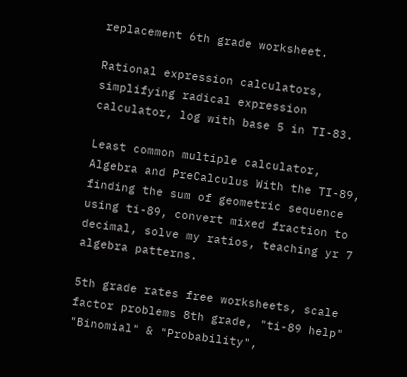replacement 6th grade worksheet.

Rational expression calculators, simplifying radical expression calculator, log with base 5 in TI-83.

Least common multiple calculator, Algebra and PreCalculus With the TI-89, finding the sum of geometric sequence using ti-89, convert mixed fraction to decimal, solve my ratios, teaching yr 7 algebra patterns.

5th grade rates free worksheets, scale factor problems 8th grade, "ti-89 help" "Binomial" & "Probability",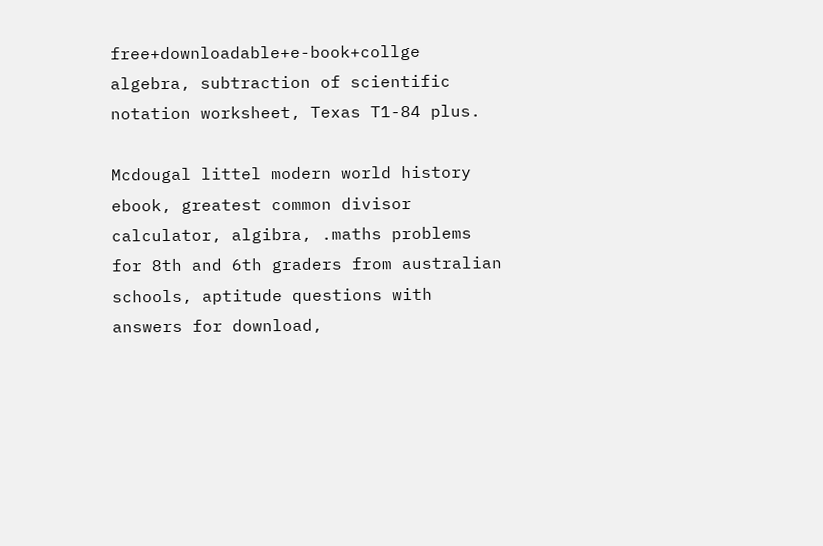free+downloadable+e-book+collge algebra, subtraction of scientific notation worksheet, Texas T1-84 plus.

Mcdougal littel modern world history ebook, greatest common divisor calculator, algibra, .maths problems for 8th and 6th graders from australian schools, aptitude questions with answers for download,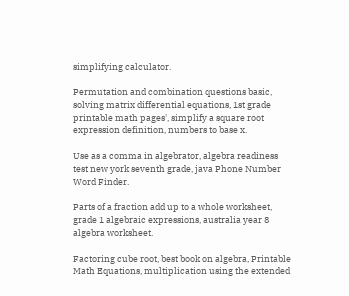simplifying calculator.

Permutation and combination questions basic, solving matrix differential equations, 1st grade printable math pages', simplify a square root expression definition, numbers to base x.

Use as a comma in algebrator, algebra readiness test new york seventh grade, java Phone Number Word Finder.

Parts of a fraction add up to a whole worksheet, grade 1 algebraic expressions, australia year 8 algebra worksheet.

Factoring cube root, best book on algebra, Printable Math Equations, multiplication using the extended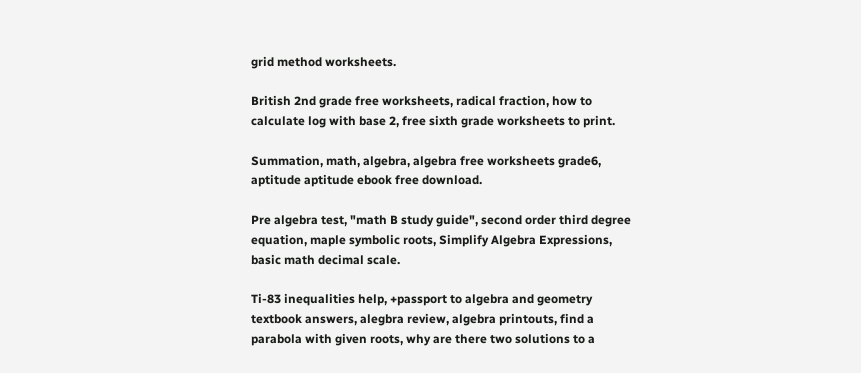grid method worksheets.

British 2nd grade free worksheets, radical fraction, how to calculate log with base 2, free sixth grade worksheets to print.

Summation, math, algebra, algebra free worksheets grade6, aptitude aptitude ebook free download.

Pre algebra test, "math B study guide", second order third degree equation, maple symbolic roots, Simplify Algebra Expressions, basic math decimal scale.

Ti-83 inequalities help, +passport to algebra and geometry textbook answers, alegbra review, algebra printouts, find a parabola with given roots, why are there two solutions to a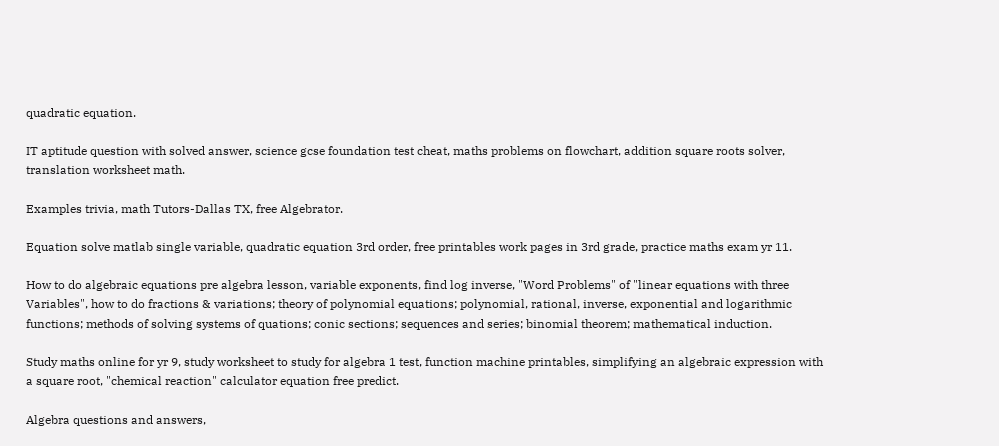quadratic equation.

IT aptitude question with solved answer, science gcse foundation test cheat, maths problems on flowchart, addition square roots solver, translation worksheet math.

Examples trivia, math Tutors-Dallas TX, free Algebrator.

Equation solve matlab single variable, quadratic equation 3rd order, free printables work pages in 3rd grade, practice maths exam yr 11.

How to do algebraic equations pre algebra lesson, variable exponents, find log inverse, "Word Problems" of "linear equations with three Variables", how to do fractions & variations; theory of polynomial equations; polynomial, rational, inverse, exponential and logarithmic functions; methods of solving systems of quations; conic sections; sequences and series; binomial theorem; mathematical induction.

Study maths online for yr 9, study worksheet to study for algebra 1 test, function machine printables, simplifying an algebraic expression with a square root, "chemical reaction" calculator equation free predict.

Algebra questions and answers,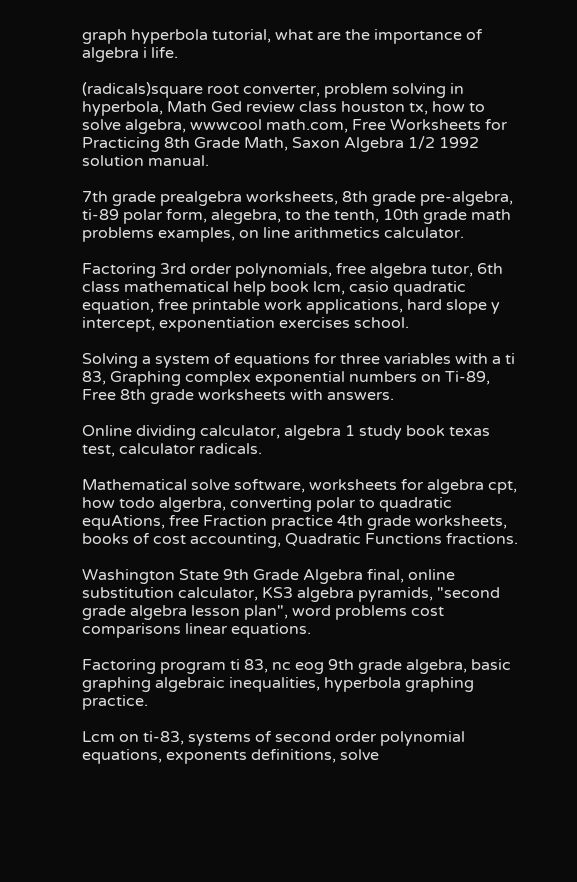graph hyperbola tutorial, what are the importance of algebra i life.

(radicals)square root converter, problem solving in hyperbola, Math Ged review class houston tx, how to solve algebra, wwwcool math.com, Free Worksheets for Practicing 8th Grade Math, Saxon Algebra 1/2 1992 solution manual.

7th grade prealgebra worksheets, 8th grade pre-algebra, ti-89 polar form, alegebra, to the tenth, 10th grade math problems examples, on line arithmetics calculator.

Factoring 3rd order polynomials, free algebra tutor, 6th class mathematical help book lcm, casio quadratic equation, free printable work applications, hard slope y intercept, exponentiation exercises school.

Solving a system of equations for three variables with a ti 83, Graphing complex exponential numbers on Ti-89, Free 8th grade worksheets with answers.

Online dividing calculator, algebra 1 study book texas test, calculator radicals.

Mathematical solve software, worksheets for algebra cpt, how todo algerbra, converting polar to quadratic equAtions, free Fraction practice 4th grade worksheets, books of cost accounting, Quadratic Functions fractions.

Washington State 9th Grade Algebra final, online substitution calculator, KS3 algebra pyramids, "second grade algebra lesson plan", word problems cost comparisons linear equations.

Factoring program ti 83, nc eog 9th grade algebra, basic graphing algebraic inequalities, hyperbola graphing practice.

Lcm on ti-83, systems of second order polynomial equations, exponents definitions, solve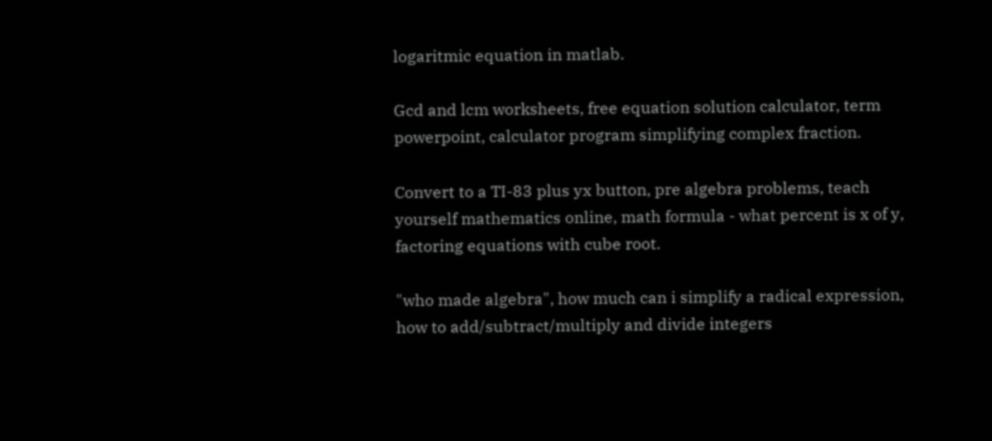logaritmic equation in matlab.

Gcd and lcm worksheets, free equation solution calculator, term powerpoint, calculator program simplifying complex fraction.

Convert to a TI-83 plus yx button, pre algebra problems, teach yourself mathematics online, math formula - what percent is x of y, factoring equations with cube root.

"who made algebra", how much can i simplify a radical expression, how to add/subtract/multiply and divide integers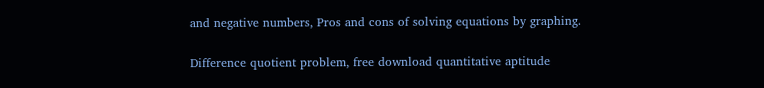and negative numbers, Pros and cons of solving equations by graphing.

Difference quotient problem, free download quantitative aptitude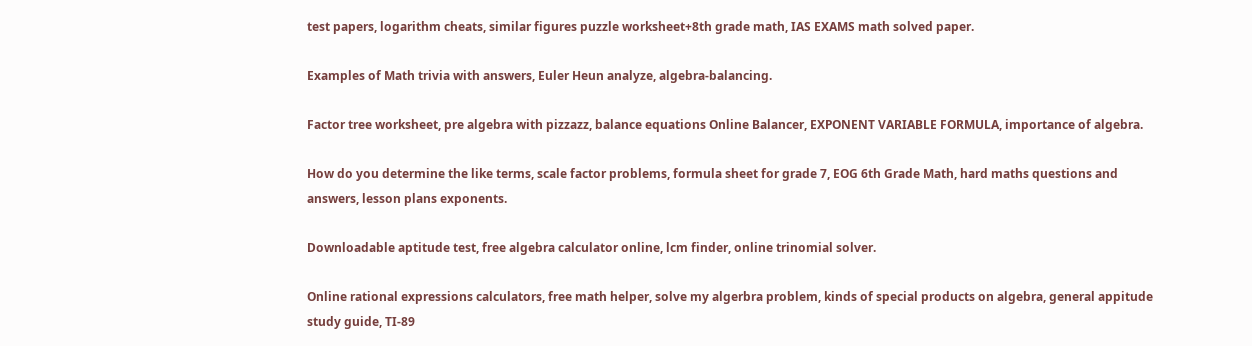test papers, logarithm cheats, similar figures puzzle worksheet+8th grade math, IAS EXAMS math solved paper.

Examples of Math trivia with answers, Euler Heun analyze, algebra-balancing.

Factor tree worksheet, pre algebra with pizzazz, balance equations Online Balancer, EXPONENT VARIABLE FORMULA, importance of algebra.

How do you determine the like terms, scale factor problems, formula sheet for grade 7, EOG 6th Grade Math, hard maths questions and answers, lesson plans exponents.

Downloadable aptitude test, free algebra calculator online, lcm finder, online trinomial solver.

Online rational expressions calculators, free math helper, solve my algerbra problem, kinds of special products on algebra, general appitude study guide, TI-89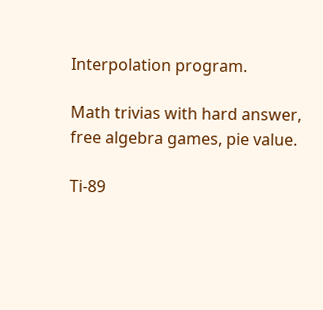Interpolation program.

Math trivias with hard answer, free algebra games, pie value.

Ti-89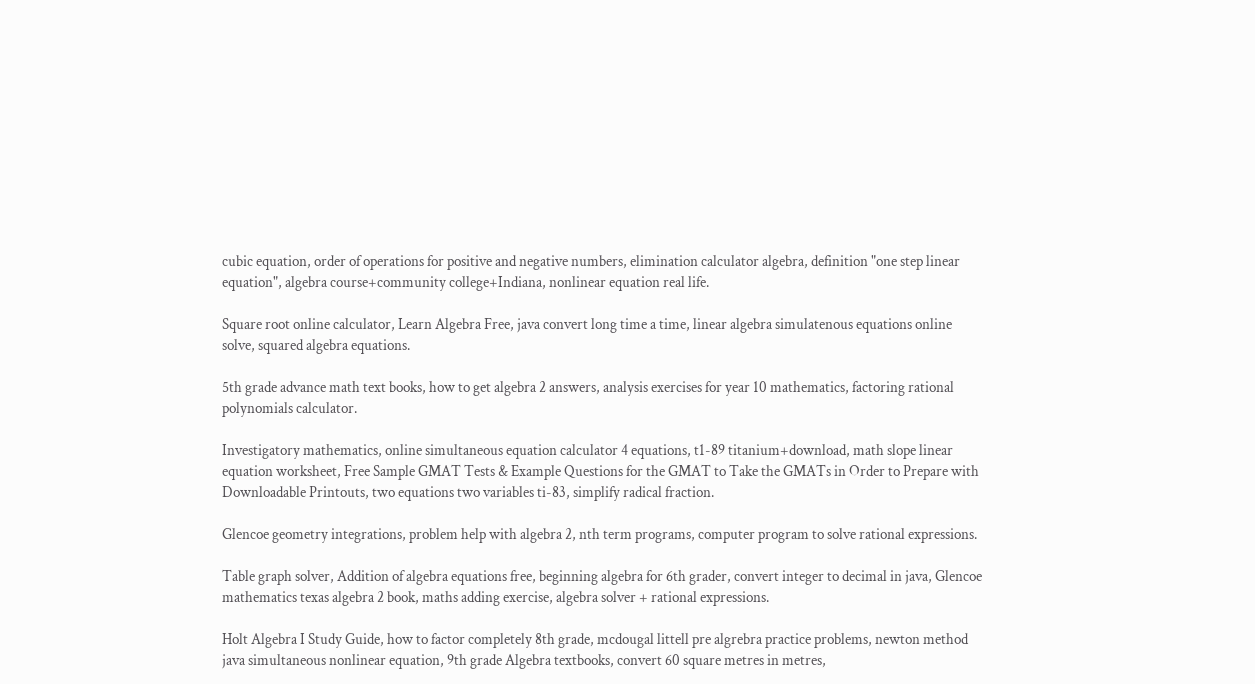cubic equation, order of operations for positive and negative numbers, elimination calculator algebra, definition "one step linear equation", algebra course+community college+Indiana, nonlinear equation real life.

Square root online calculator, Learn Algebra Free, java convert long time a time, linear algebra simulatenous equations online solve, squared algebra equations.

5th grade advance math text books, how to get algebra 2 answers, analysis exercises for year 10 mathematics, factoring rational polynomials calculator.

Investigatory mathematics, online simultaneous equation calculator 4 equations, t1-89 titanium+download, math slope linear equation worksheet, Free Sample GMAT Tests & Example Questions for the GMAT to Take the GMATs in Order to Prepare with Downloadable Printouts, two equations two variables ti-83, simplify radical fraction.

Glencoe geometry integrations, problem help with algebra 2, nth term programs, computer program to solve rational expressions.

Table graph solver, Addition of algebra equations free, beginning algebra for 6th grader, convert integer to decimal in java, Glencoe mathematics texas algebra 2 book, maths adding exercise, algebra solver + rational expressions.

Holt Algebra I Study Guide, how to factor completely 8th grade, mcdougal littell pre algrebra practice problems, newton method java simultaneous nonlinear equation, 9th grade Algebra textbooks, convert 60 square metres in metres,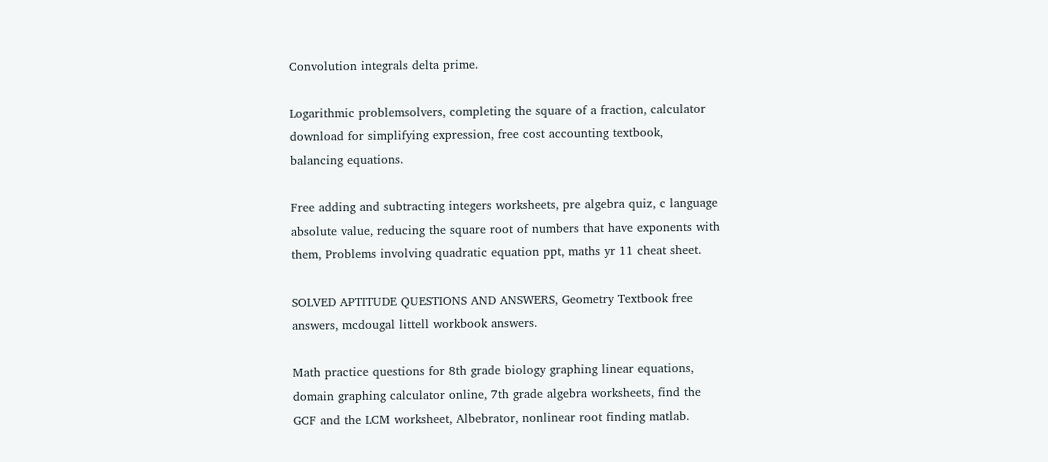Convolution integrals delta prime.

Logarithmic problemsolvers, completing the square of a fraction, calculator download for simplifying expression, free cost accounting textbook, balancing equations.

Free adding and subtracting integers worksheets, pre algebra quiz, c language absolute value, reducing the square root of numbers that have exponents with them, Problems involving quadratic equation ppt, maths yr 11 cheat sheet.

SOLVED APTITUDE QUESTIONS AND ANSWERS, Geometry Textbook free answers, mcdougal littell workbook answers.

Math practice questions for 8th grade biology graphing linear equations, domain graphing calculator online, 7th grade algebra worksheets, find the GCF and the LCM worksheet, Albebrator, nonlinear root finding matlab.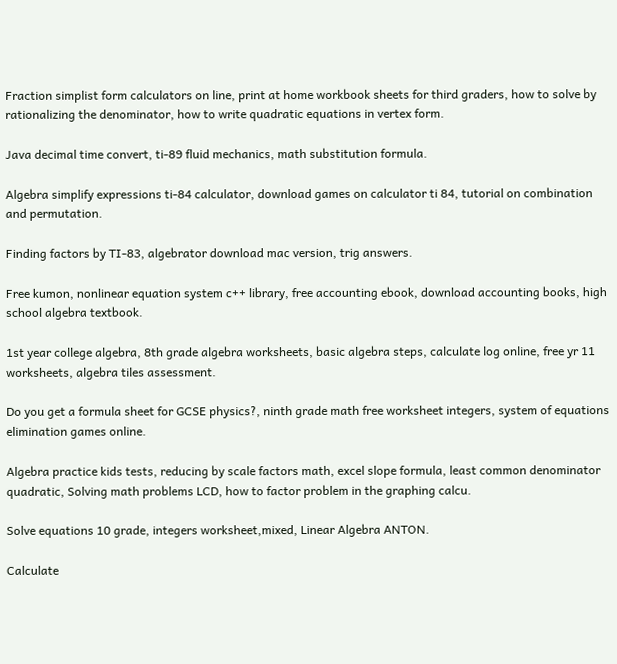Fraction simplist form calculators on line, print at home workbook sheets for third graders, how to solve by rationalizing the denominator, how to write quadratic equations in vertex form.

Java decimal time convert, ti-89 fluid mechanics, math substitution formula.

Algebra simplify expressions ti-84 calculator, download games on calculator ti 84, tutorial on combination and permutation.

Finding factors by TI-83, algebrator download mac version, trig answers.

Free kumon, nonlinear equation system c++ library, free accounting ebook, download accounting books, high school algebra textbook.

1st year college algebra, 8th grade algebra worksheets, basic algebra steps, calculate log online, free yr 11 worksheets, algebra tiles assessment.

Do you get a formula sheet for GCSE physics?, ninth grade math free worksheet integers, system of equations elimination games online.

Algebra practice kids tests, reducing by scale factors math, excel slope formula, least common denominator quadratic, Solving math problems LCD, how to factor problem in the graphing calcu.

Solve equations 10 grade, integers worksheet,mixed, Linear Algebra ANTON.

Calculate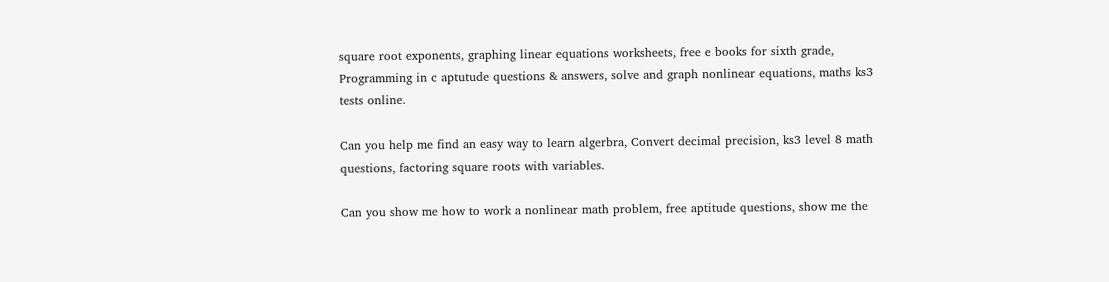square root exponents, graphing linear equations worksheets, free e books for sixth grade, Programming in c aptutude questions & answers, solve and graph nonlinear equations, maths ks3 tests online.

Can you help me find an easy way to learn algerbra, Convert decimal precision, ks3 level 8 math questions, factoring square roots with variables.

Can you show me how to work a nonlinear math problem, free aptitude questions, show me the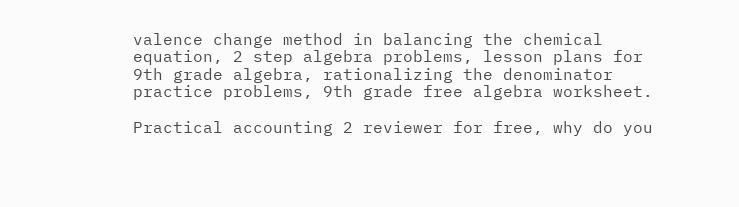valence change method in balancing the chemical equation, 2 step algebra problems, lesson plans for 9th grade algebra, rationalizing the denominator practice problems, 9th grade free algebra worksheet.

Practical accounting 2 reviewer for free, why do you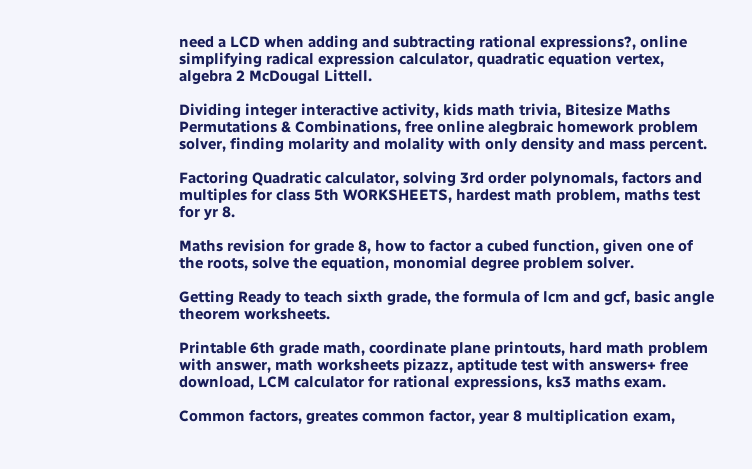need a LCD when adding and subtracting rational expressions?, online simplifying radical expression calculator, quadratic equation vertex, algebra 2 McDougal Littell.

Dividing integer interactive activity, kids math trivia, Bitesize Maths Permutations & Combinations, free online alegbraic homework problem solver, finding molarity and molality with only density and mass percent.

Factoring Quadratic calculator, solving 3rd order polynomals, factors and multiples for class 5th WORKSHEETS, hardest math problem, maths test for yr 8.

Maths revision for grade 8, how to factor a cubed function, given one of the roots, solve the equation, monomial degree problem solver.

Getting Ready to teach sixth grade, the formula of lcm and gcf, basic angle theorem worksheets.

Printable 6th grade math, coordinate plane printouts, hard math problem with answer, math worksheets pizazz, aptitude test with answers+ free download, LCM calculator for rational expressions, ks3 maths exam.

Common factors, greates common factor, year 8 multiplication exam,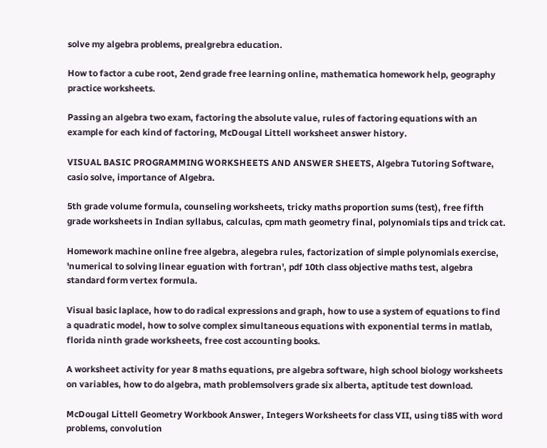solve my algebra problems, prealgrebra education.

How to factor a cube root, 2end grade free learning online, mathematica homework help, geography practice worksheets.

Passing an algebra two exam, factoring the absolute value, rules of factoring equations with an example for each kind of factoring, McDougal Littell worksheet answer history.

VISUAL BASIC PROGRAMMING WORKSHEETS AND ANSWER SHEETS, Algebra Tutoring Software, casio solve, importance of Algebra.

5th grade volume formula, counseling worksheets, tricky maths proportion sums (test), free fifth grade worksheets in Indian syllabus, calculas, cpm math geometry final, polynomials tips and trick cat.

Homework machine online free algebra, alegebra rules, factorization of simple polynomials exercise, 'numerical to solving linear eguation with fortran', pdf 10th class objective maths test, algebra standard form vertex formula.

Visual basic laplace, how to do radical expressions and graph, how to use a system of equations to find a quadratic model, how to solve complex simultaneous equations with exponential terms in matlab, florida ninth grade worksheets, free cost accounting books.

A worksheet activity for year 8 maths equations, pre algebra software, high school biology worksheets on variables, how to do algebra, math problemsolvers grade six alberta, aptitude test download.

McDougal Littell Geometry Workbook Answer, Integers Worksheets for class VII, using ti85 with word problems, convolution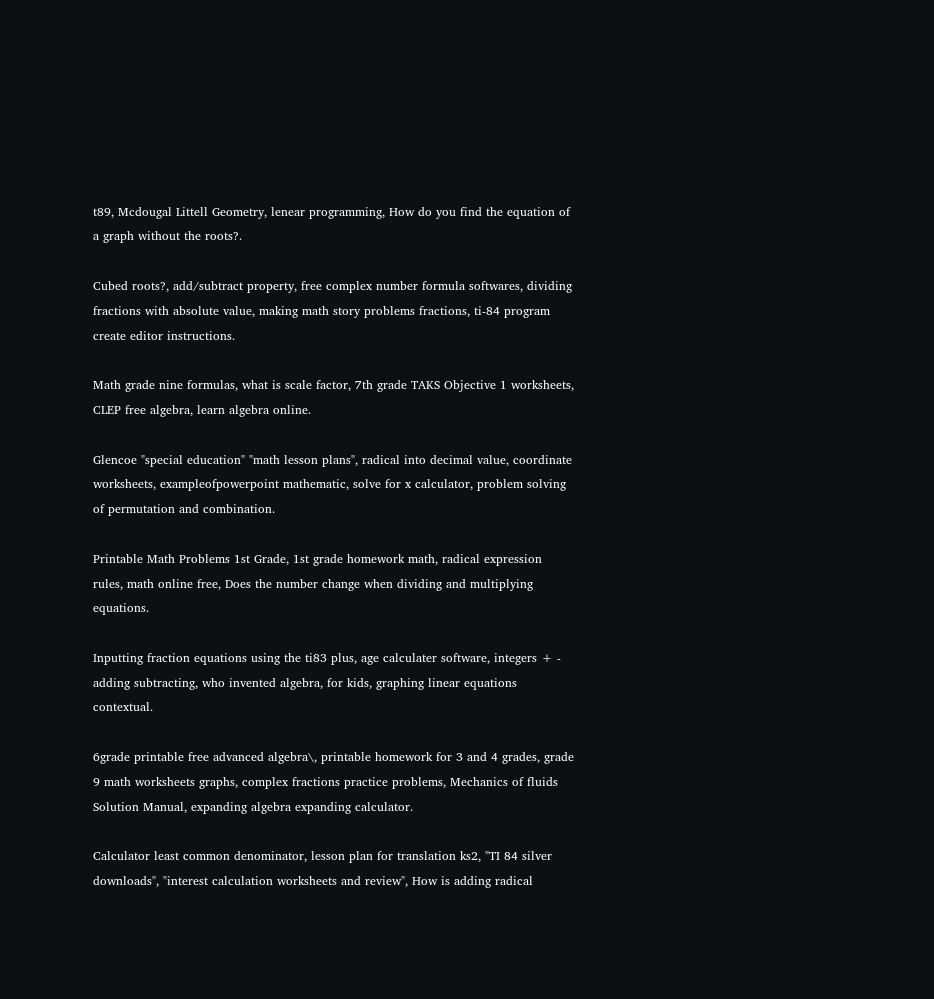t89, Mcdougal Littell Geometry, lenear programming, How do you find the equation of a graph without the roots?.

Cubed roots?, add/subtract property, free complex number formula softwares, dividing fractions with absolute value, making math story problems fractions, ti-84 program create editor instructions.

Math grade nine formulas, what is scale factor, 7th grade TAKS Objective 1 worksheets, CLEP free algebra, learn algebra online.

Glencoe "special education" "math lesson plans", radical into decimal value, coordinate worksheets, exampleofpowerpoint mathematic, solve for x calculator, problem solving of permutation and combination.

Printable Math Problems 1st Grade, 1st grade homework math, radical expression rules, math online free, Does the number change when dividing and multiplying equations.

Inputting fraction equations using the ti83 plus, age calculater software, integers + - adding subtracting, who invented algebra, for kids, graphing linear equations contextual.

6grade printable free advanced algebra\, printable homework for 3 and 4 grades, grade 9 math worksheets graphs, complex fractions practice problems, Mechanics of fluids Solution Manual, expanding algebra expanding calculator.

Calculator least common denominator, lesson plan for translation ks2, "TI 84 silver downloads", "interest calculation worksheets and review", How is adding radical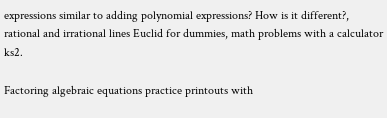expressions similar to adding polynomial expressions? How is it different?, rational and irrational lines Euclid for dummies, math problems with a calculator ks2.

Factoring algebraic equations practice printouts with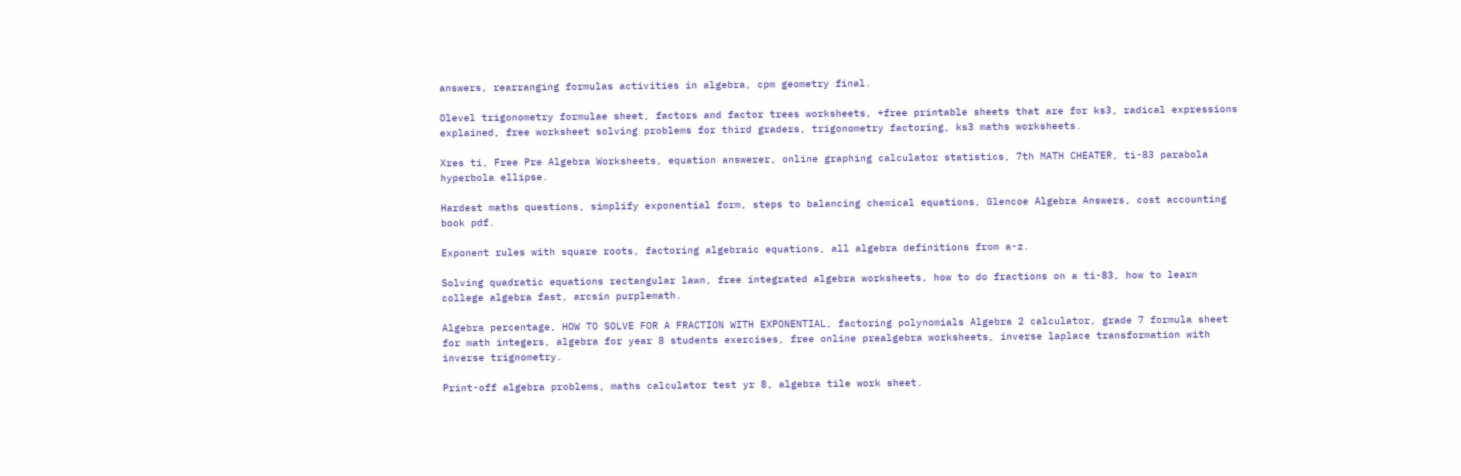answers, rearranging formulas activities in algebra, cpm geometry final.

Olevel trigonometry formulae sheet, factors and factor trees worksheets, +free printable sheets that are for ks3, radical expressions explained, free worksheet solving problems for third graders, trigonometry factoring, ks3 maths worksheets.

Xres ti, Free Pre Algebra Worksheets, equation answerer, online graphing calculator statistics, 7th MATH CHEATER, ti-83 parabola hyperbola ellipse.

Hardest maths questions, simplify exponential form, steps to balancing chemical equations, Glencoe Algebra Answers, cost accounting book pdf.

Exponent rules with square roots, factoring algebraic equations, all algebra definitions from a-z.

Solving quadratic equations rectangular lawn, free integrated algebra worksheets, how to do fractions on a ti-83, how to learn college algebra fast, arcsin purplemath.

Algebra percentage, HOW TO SOLVE FOR A FRACTION WITH EXPONENTIAL, factoring polynomials Algebra 2 calculator, grade 7 formula sheet for math integers, algebra for year 8 students exercises, free online prealgebra worksheets, inverse laplace transformation with inverse trignometry.

Print-off algebra problems, maths calculator test yr 8, algebra tile work sheet.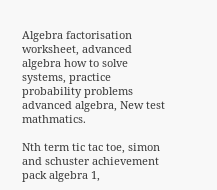Algebra factorisation worksheet, advanced algebra how to solve systems, practice probability problems advanced algebra, New test mathmatics.

Nth term tic tac toe, simon and schuster achievement pack algebra 1,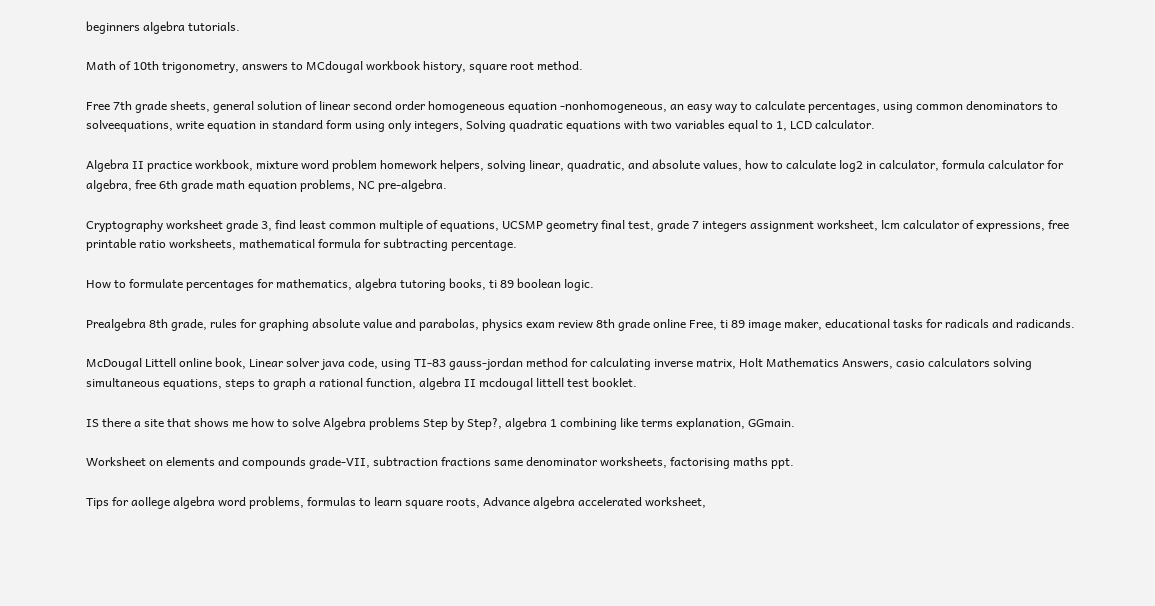beginners algebra tutorials.

Math of 10th trigonometry, answers to MCdougal workbook history, square root method.

Free 7th grade sheets, general solution of linear second order homogeneous equation -nonhomogeneous, an easy way to calculate percentages, using common denominators to solveequations, write equation in standard form using only integers, Solving quadratic equations with two variables equal to 1, LCD calculator.

Algebra II practice workbook, mixture word problem homework helpers, solving linear, quadratic, and absolute values, how to calculate log2 in calculator, formula calculator for algebra, free 6th grade math equation problems, NC pre-algebra.

Cryptography worksheet grade 3, find least common multiple of equations, UCSMP geometry final test, grade 7 integers assignment worksheet, lcm calculator of expressions, free printable ratio worksheets, mathematical formula for subtracting percentage.

How to formulate percentages for mathematics, algebra tutoring books, ti 89 boolean logic.

Prealgebra 8th grade, rules for graphing absolute value and parabolas, physics exam review 8th grade online Free, ti 89 image maker, educational tasks for radicals and radicands.

McDougal Littell online book, Linear solver java code, using TI-83 gauss-jordan method for calculating inverse matrix, Holt Mathematics Answers, casio calculators solving simultaneous equations, steps to graph a rational function, algebra II mcdougal littell test booklet.

IS there a site that shows me how to solve Algebra problems Step by Step?, algebra 1 combining like terms explanation, GGmain.

Worksheet on elements and compounds grade-VII, subtraction fractions same denominator worksheets, factorising maths ppt.

Tips for aollege algebra word problems, formulas to learn square roots, Advance algebra accelerated worksheet,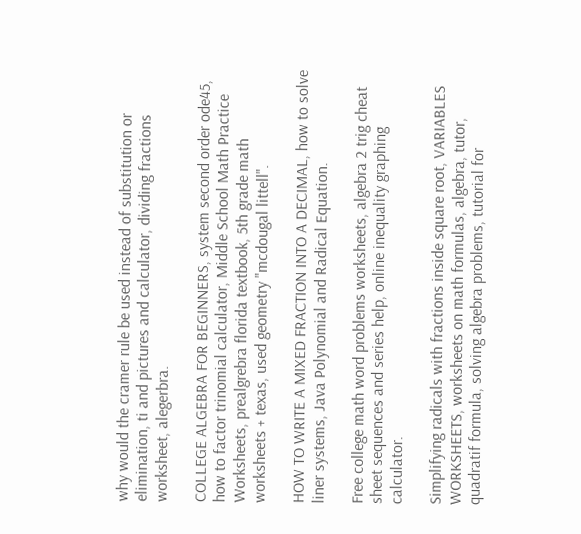why would the cramer rule be used instead of substitution or elimination, ti and pictures and calculator, dividing fractions worksheet, alegerbra.

COLLEGE ALGEBRA FOR BEGINNERS, system second order ode45, how to factor trinomial calculator, Middle School Math Practice Worksheets, prealgrebra florida textbook, 5th grade math worksheets + texas, used geometry "mcdougal littell".

HOW TO WRITE A MIXED FRACTION INTO A DECIMAL, how to solve liner systems, Java Polynomial and Radical Equation.

Free college math word problems worksheets, algebra 2 trig cheat sheet sequences and series help, online inequality graphing calculator.

Simplifying radicals with fractions inside square root, VARIABLES WORKSHEETS, worksheets on math formulas, algebra, tutor, quadratif formula, solving algebra problems, tutorial for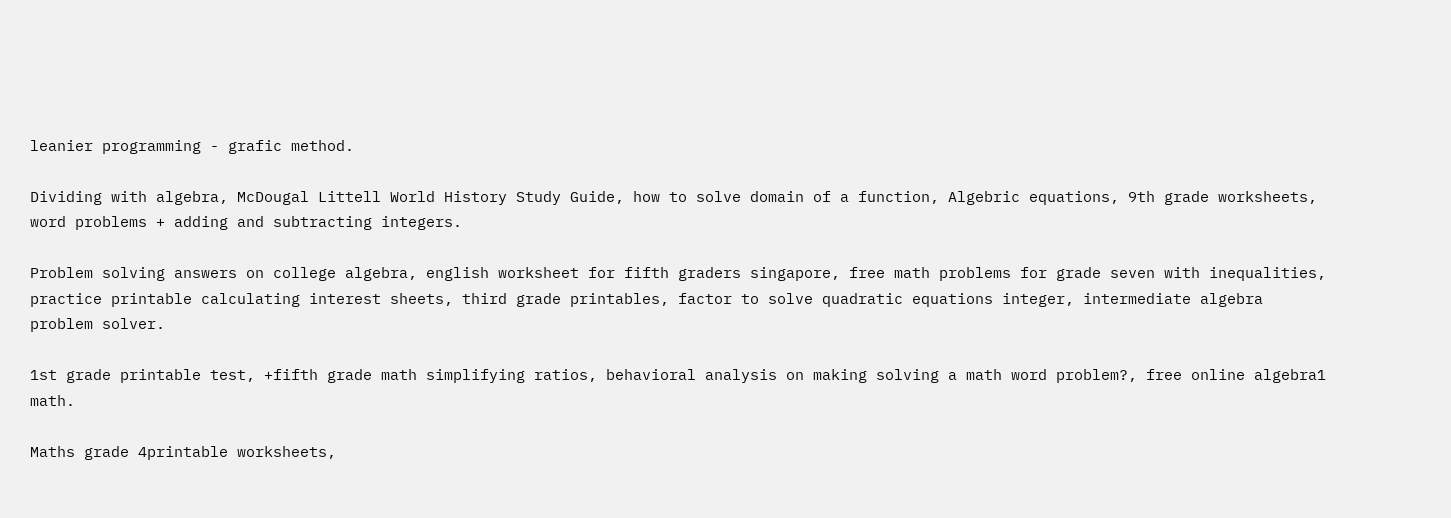leanier programming - grafic method.

Dividing with algebra, McDougal Littell World History Study Guide, how to solve domain of a function, Algebric equations, 9th grade worksheets, word problems + adding and subtracting integers.

Problem solving answers on college algebra, english worksheet for fifth graders singapore, free math problems for grade seven with inequalities, practice printable calculating interest sheets, third grade printables, factor to solve quadratic equations integer, intermediate algebra problem solver.

1st grade printable test, +fifth grade math simplifying ratios, behavioral analysis on making solving a math word problem?, free online algebra1 math.

Maths grade 4printable worksheets,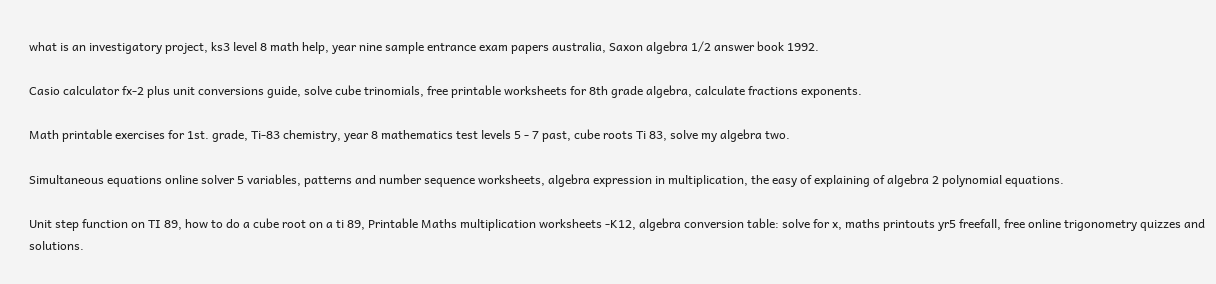what is an investigatory project, ks3 level 8 math help, year nine sample entrance exam papers australia, Saxon algebra 1/2 answer book 1992.

Casio calculator fx-2 plus unit conversions guide, solve cube trinomials, free printable worksheets for 8th grade algebra, calculate fractions exponents.

Math printable exercises for 1st. grade, Ti-83 chemistry, year 8 mathematics test levels 5 - 7 past, cube roots Ti 83, solve my algebra two.

Simultaneous equations online solver 5 variables, patterns and number sequence worksheets, algebra expression in multiplication, the easy of explaining of algebra 2 polynomial equations.

Unit step function on TI 89, how to do a cube root on a ti 89, Printable Maths multiplication worksheets -K12, algebra conversion table: solve for x, maths printouts yr5 freefall, free online trigonometry quizzes and solutions.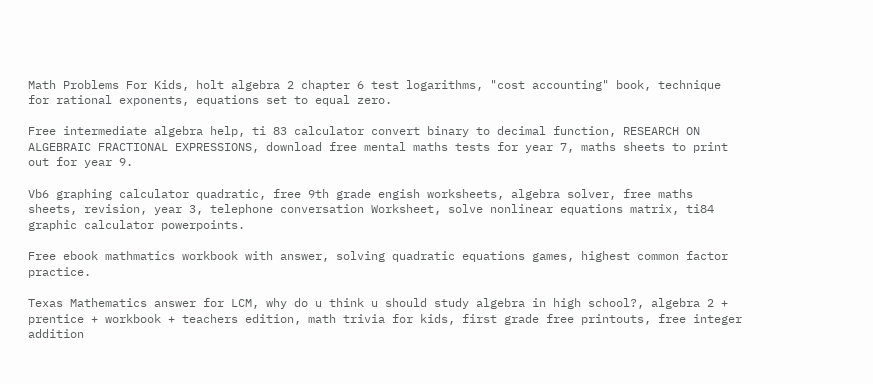Math Problems For Kids, holt algebra 2 chapter 6 test logarithms, "cost accounting" book, technique for rational exponents, equations set to equal zero.

Free intermediate algebra help, ti 83 calculator convert binary to decimal function, RESEARCH ON ALGEBRAIC FRACTIONAL EXPRESSIONS, download free mental maths tests for year 7, maths sheets to print out for year 9.

Vb6 graphing calculator quadratic, free 9th grade engish worksheets, algebra solver, free maths sheets, revision, year 3, telephone conversation Worksheet, solve nonlinear equations matrix, ti84 graphic calculator powerpoints.

Free ebook mathmatics workbook with answer, solving quadratic equations games, highest common factor practice.

Texas Mathematics answer for LCM, why do u think u should study algebra in high school?, algebra 2 + prentice + workbook + teachers edition, math trivia for kids, first grade free printouts, free integer addition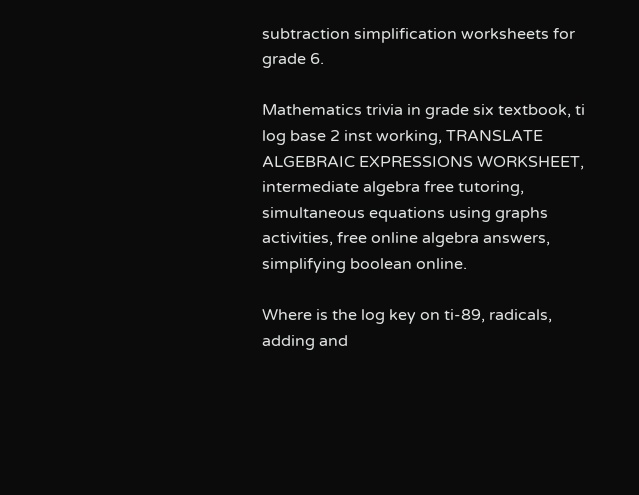subtraction simplification worksheets for grade 6.

Mathematics trivia in grade six textbook, ti log base 2 inst working, TRANSLATE ALGEBRAIC EXPRESSIONS WORKSHEET, intermediate algebra free tutoring, simultaneous equations using graphs activities, free online algebra answers, simplifying boolean online.

Where is the log key on ti-89, radicals, adding and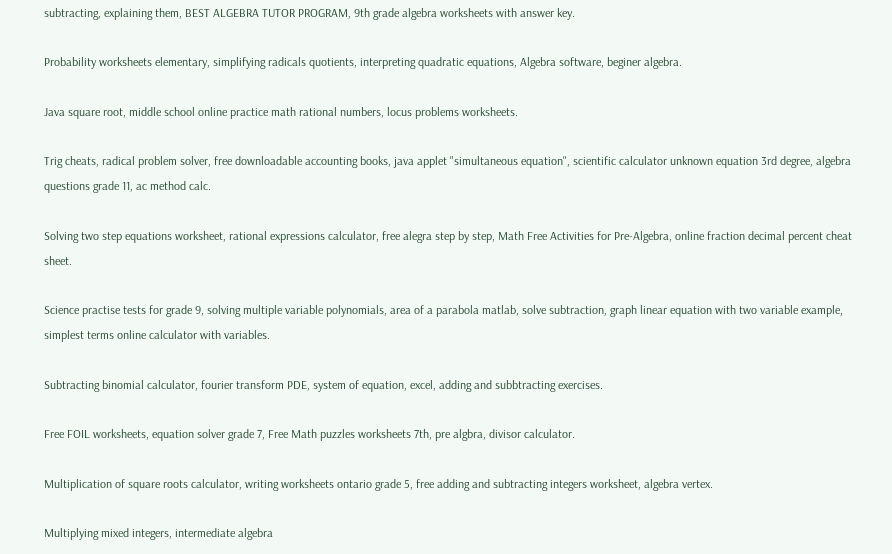subtracting, explaining them, BEST ALGEBRA TUTOR PROGRAM, 9th grade algebra worksheets with answer key.

Probability worksheets elementary, simplifying radicals quotients, interpreting quadratic equations, Algebra software, beginer algebra.

Java square root, middle school online practice math rational numbers, locus problems worksheets.

Trig cheats, radical problem solver, free downloadable accounting books, java applet "simultaneous equation", scientific calculator unknown equation 3rd degree, algebra questions grade 11, ac method calc.

Solving two step equations worksheet, rational expressions calculator, free alegra step by step, Math Free Activities for Pre-Algebra, online fraction decimal percent cheat sheet.

Science practise tests for grade 9, solving multiple variable polynomials, area of a parabola matlab, solve subtraction, graph linear equation with two variable example, simplest terms online calculator with variables.

Subtracting binomial calculator, fourier transform PDE, system of equation, excel, adding and subbtracting exercises.

Free FOIL worksheets, equation solver grade 7, Free Math puzzles worksheets 7th, pre algbra, divisor calculator.

Multiplication of square roots calculator, writing worksheets ontario grade 5, free adding and subtracting integers worksheet, algebra vertex.

Multiplying mixed integers, intermediate algebra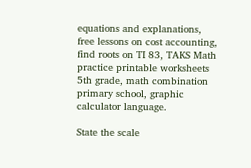equations and explanations, free lessons on cost accounting, find roots on TI 83, TAKS Math practice printable worksheets 5th grade, math combination primary school, graphic calculator language.

State the scale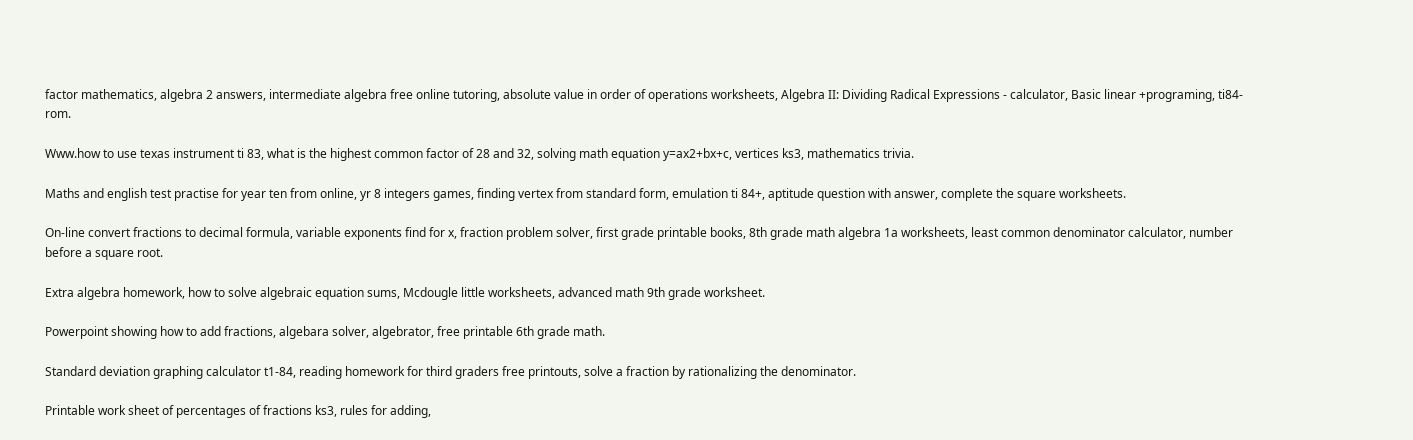factor mathematics, algebra 2 answers, intermediate algebra free online tutoring, absolute value in order of operations worksheets, Algebra II: Dividing Radical Expressions - calculator, Basic linear +programing, ti84-rom.

Www.how to use texas instrument ti 83, what is the highest common factor of 28 and 32, solving math equation y=ax2+bx+c, vertices ks3, mathematics trivia.

Maths and english test practise for year ten from online, yr 8 integers games, finding vertex from standard form, emulation ti 84+, aptitude question with answer, complete the square worksheets.

On-line convert fractions to decimal formula, variable exponents find for x, fraction problem solver, first grade printable books, 8th grade math algebra 1a worksheets, least common denominator calculator, number before a square root.

Extra algebra homework, how to solve algebraic equation sums, Mcdougle little worksheets, advanced math 9th grade worksheet.

Powerpoint showing how to add fractions, algebara solver, algebrator, free printable 6th grade math.

Standard deviation graphing calculator t1-84, reading homework for third graders free printouts, solve a fraction by rationalizing the denominator.

Printable work sheet of percentages of fractions ks3, rules for adding,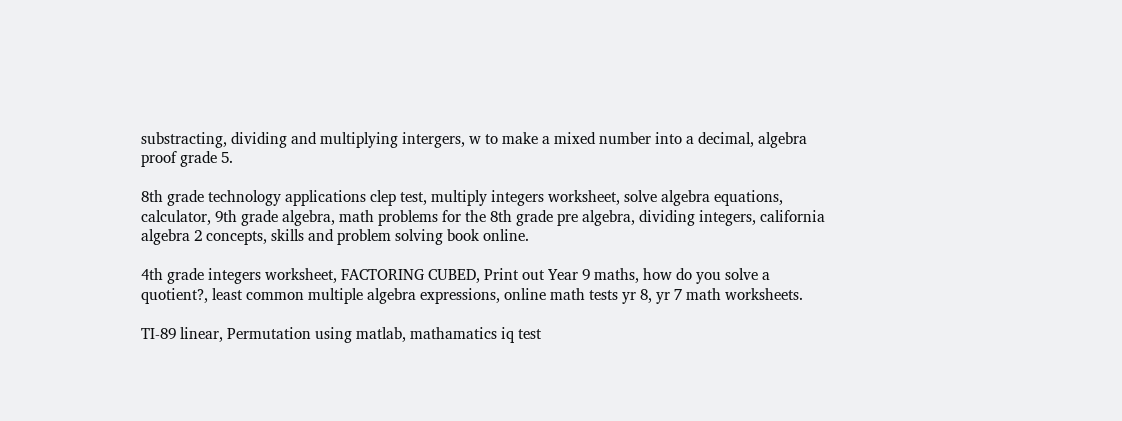substracting, dividing and multiplying intergers, w to make a mixed number into a decimal, algebra proof grade 5.

8th grade technology applications clep test, multiply integers worksheet, solve algebra equations, calculator, 9th grade algebra, math problems for the 8th grade pre algebra, dividing integers, california algebra 2 concepts, skills and problem solving book online.

4th grade integers worksheet, FACTORING CUBED, Print out Year 9 maths, how do you solve a quotient?, least common multiple algebra expressions, online math tests yr 8, yr 7 math worksheets.

TI-89 linear, Permutation using matlab, mathamatics iq test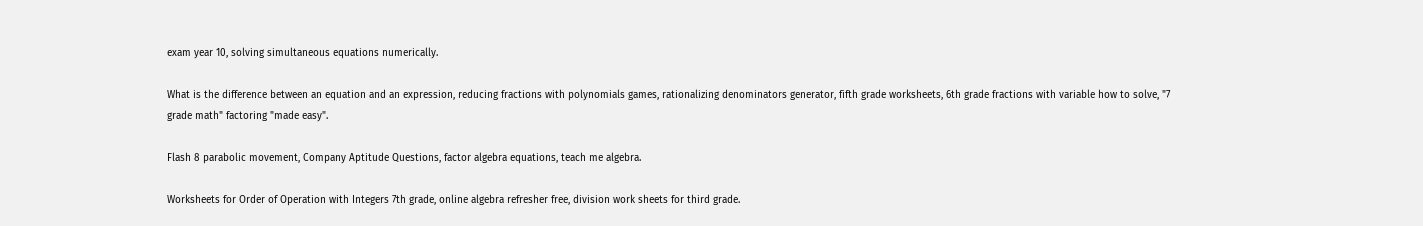exam year 10, solving simultaneous equations numerically.

What is the difference between an equation and an expression, reducing fractions with polynomials games, rationalizing denominators generator, fifth grade worksheets, 6th grade fractions with variable how to solve, "7 grade math" factoring "made easy".

Flash 8 parabolic movement, Company Aptitude Questions, factor algebra equations, teach me algebra.

Worksheets for Order of Operation with Integers 7th grade, online algebra refresher free, division work sheets for third grade.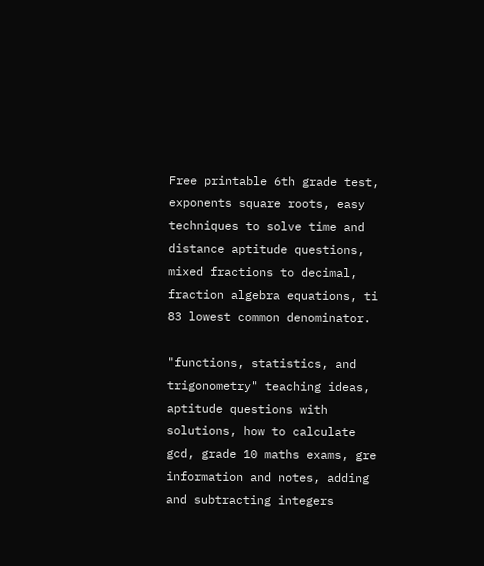Free printable 6th grade test, exponents square roots, easy techniques to solve time and distance aptitude questions, mixed fractions to decimal, fraction algebra equations, ti 83 lowest common denominator.

"functions, statistics, and trigonometry" teaching ideas, aptitude questions with solutions, how to calculate gcd, grade 10 maths exams, gre information and notes, adding and subtracting integers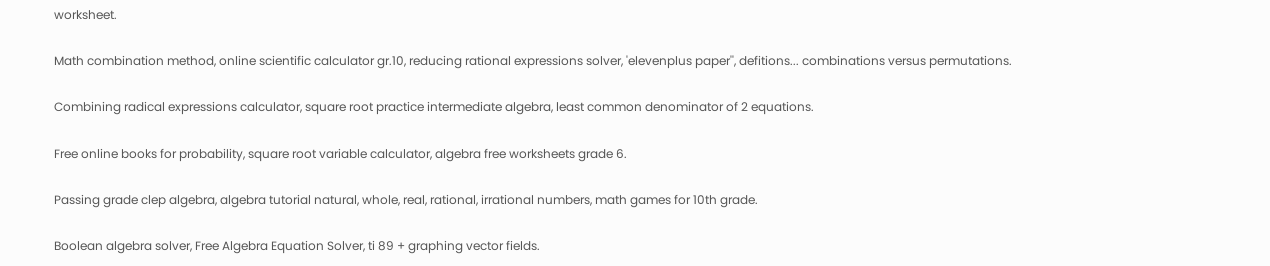worksheet.

Math combination method, online scientific calculator gr.10, reducing rational expressions solver, 'elevenplus paper'', defitions... combinations versus permutations.

Combining radical expressions calculator, square root practice intermediate algebra, least common denominator of 2 equations.

Free online books for probability, square root variable calculator, algebra free worksheets grade 6.

Passing grade clep algebra, algebra tutorial natural, whole, real, rational, irrational numbers, math games for 10th grade.

Boolean algebra solver, Free Algebra Equation Solver, ti 89 + graphing vector fields.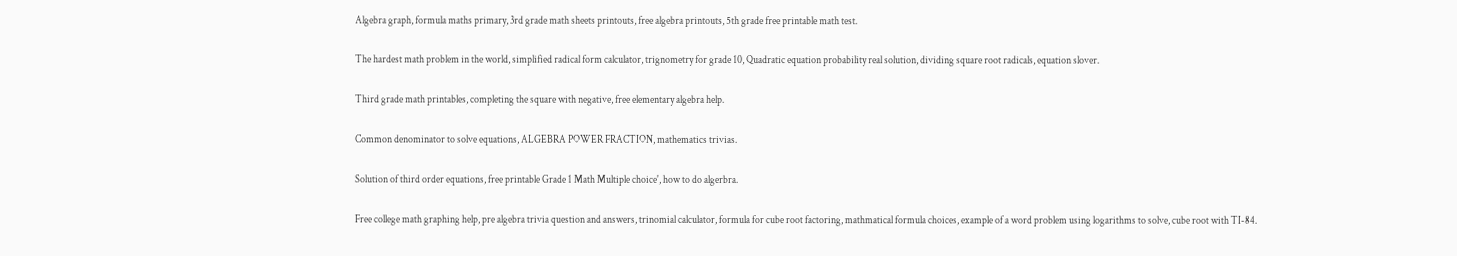Algebra graph, formula maths primary, 3rd grade math sheets printouts, free algebra printouts, 5th grade free printable math test.

The hardest math problem in the world, simplified radical form calculator, trignometry for grade 10, Quadratic equation probability real solution, dividing square root radicals, equation slover.

Third grade math printables, completing the square with negative, free elementary algebra help.

Common denominator to solve equations, ALGEBRA POWER FRACTION, mathematics trivias.

Solution of third order equations, free printable Grade 1 Math Multiple choice', how to do algerbra.

Free college math graphing help, pre algebra trivia question and answers, trinomial calculator, formula for cube root factoring, mathmatical formula choices, example of a word problem using logarithms to solve, cube root with TI-84.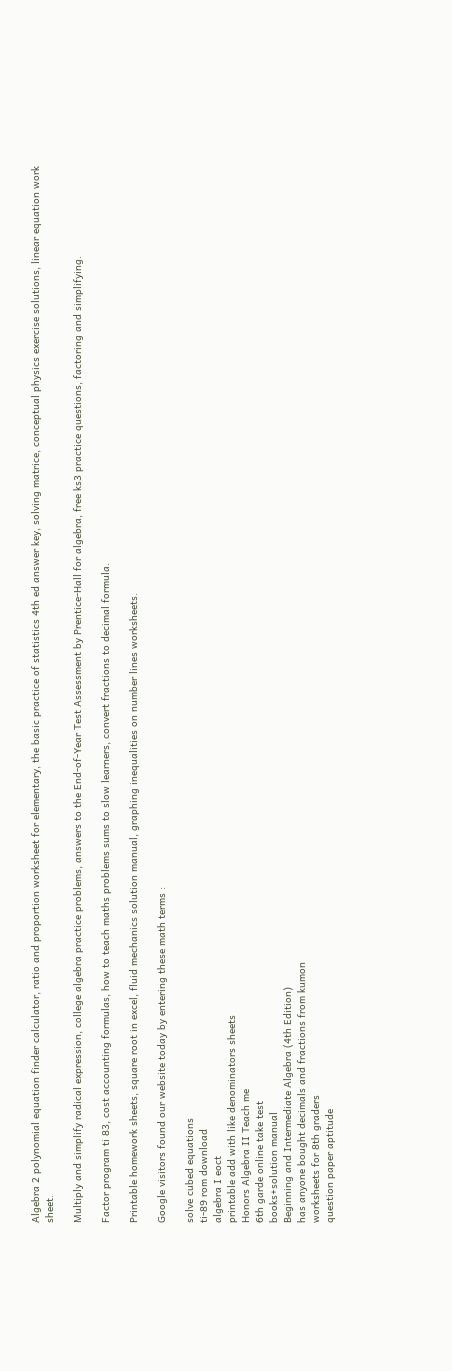Algebra 2 polynomial equation finder calculator, ratio and proportion worksheet for elementary, the basic practice of statistics 4th ed answer key, solving matrice, conceptual physics exercise solutions, linear equation work sheet.

Multiply and simplify radical expression, college algebra practice problems, answers to the End-of-Year Test Assessment by Prentice-Hall for algebra, free ks3 practice questions, factoring and simplifying.

Factor program ti 83, cost accounting formulas, how to teach maths problems sums to slow learners, convert fractions to decimal formula.

Printable homework sheets, square root in excel, fluid mechanics solution manual, graphing inequalities on number lines worksheets.

Google visitors found our website today by entering these math terms :

solve cubed equations
ti-89 rom download
algebra I eoct
printable add with like denominators sheets
Honors Algebra II Teach me
6th garde online take test
books+solution manual
Beginning and Intermediate Algebra (4th Edition)
has anyone bought decimals and fractions from kumon
worksheets for 8th graders
question paper aptitude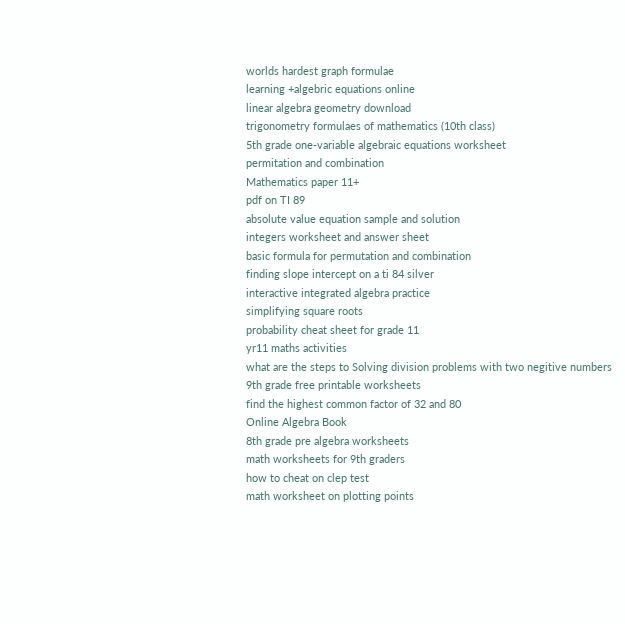worlds hardest graph formulae
learning +algebric equations online
linear algebra geometry download
trigonometry formulaes of mathematics (10th class)
5th grade one-variable algebraic equations worksheet
permitation and combination
Mathematics paper 11+
pdf on TI 89
absolute value equation sample and solution
integers worksheet and answer sheet
basic formula for permutation and combination
finding slope intercept on a ti 84 silver
interactive integrated algebra practice
simplifying square roots
probability cheat sheet for grade 11
yr11 maths activities
what are the steps to Solving division problems with two negitive numbers
9th grade free printable worksheets
find the highest common factor of 32 and 80
Online Algebra Book
8th grade pre algebra worksheets
math worksheets for 9th graders
how to cheat on clep test
math worksheet on plotting points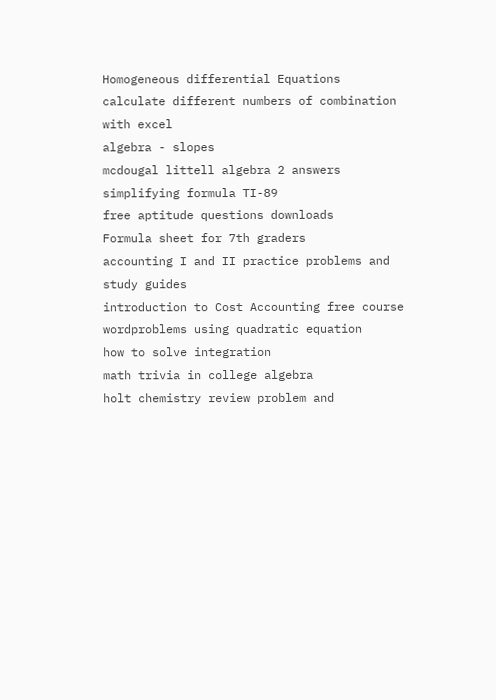Homogeneous differential Equations
calculate different numbers of combination with excel
algebra - slopes
mcdougal littell algebra 2 answers
simplifying formula TI-89
free aptitude questions downloads
Formula sheet for 7th graders
accounting I and II practice problems and study guides
introduction to Cost Accounting free course
wordproblems using quadratic equation
how to solve integration
math trivia in college algebra
holt chemistry review problem and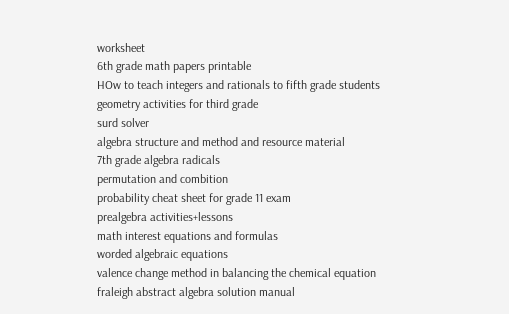worksheet
6th grade math papers printable
HOw to teach integers and rationals to fifth grade students
geometry activities for third grade
surd solver
algebra structure and method and resource material
7th grade algebra radicals
permutation and combition
probability cheat sheet for grade 11 exam
prealgebra activities+lessons
math interest equations and formulas
worded algebraic equations
valence change method in balancing the chemical equation
fraleigh abstract algebra solution manual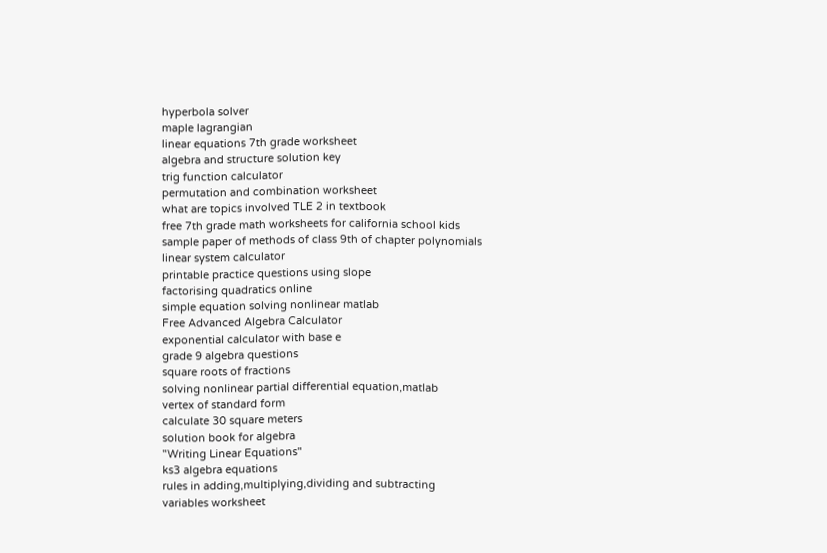hyperbola solver
maple lagrangian
linear equations 7th grade worksheet
algebra and structure solution key
trig function calculator
permutation and combination worksheet
what are topics involved TLE 2 in textbook
free 7th grade math worksheets for california school kids
sample paper of methods of class 9th of chapter polynomials
linear system calculator
printable practice questions using slope
factorising quadratics online
simple equation solving nonlinear matlab
Free Advanced Algebra Calculator
exponential calculator with base e
grade 9 algebra questions
square roots of fractions
solving nonlinear partial differential equation,matlab
vertex of standard form
calculate 30 square meters
solution book for algebra
"Writing Linear Equations"
ks3 algebra equations
rules in adding,multiplying,dividing and subtracting
variables worksheet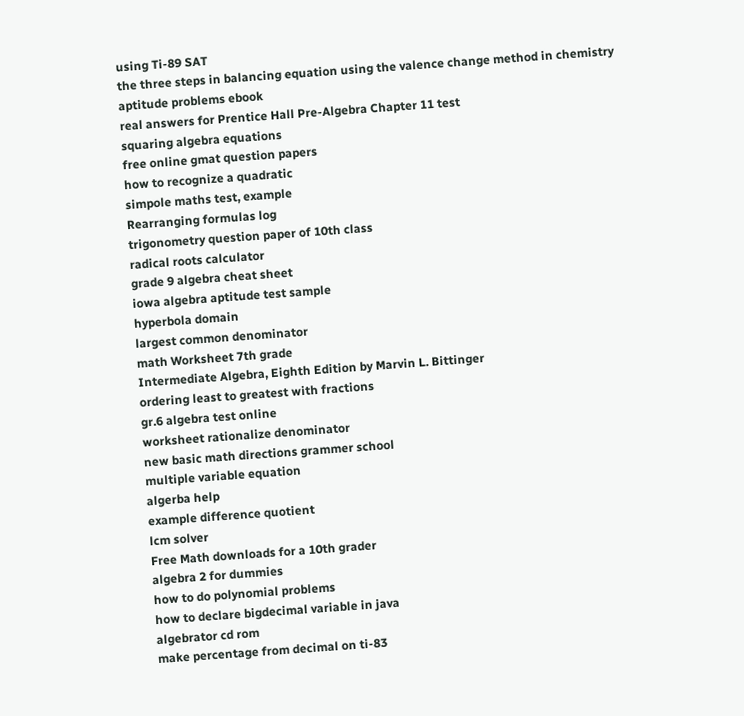using Ti-89 SAT
the three steps in balancing equation using the valence change method in chemistry
aptitude problems ebook
real answers for Prentice Hall Pre-Algebra Chapter 11 test
squaring algebra equations
free online gmat question papers
how to recognize a quadratic
simpole maths test, example
Rearranging formulas log
trigonometry question paper of 10th class
radical roots calculator
grade 9 algebra cheat sheet
iowa algebra aptitude test sample
hyperbola domain
largest common denominator
math Worksheet 7th grade
Intermediate Algebra, Eighth Edition by Marvin L. Bittinger
ordering least to greatest with fractions
gr.6 algebra test online
worksheet rationalize denominator
new basic math directions grammer school
multiple variable equation
algerba help
example difference quotient
lcm solver
Free Math downloads for a 10th grader
algebra 2 for dummies
how to do polynomial problems
how to declare bigdecimal variable in java
algebrator cd rom
make percentage from decimal on ti-83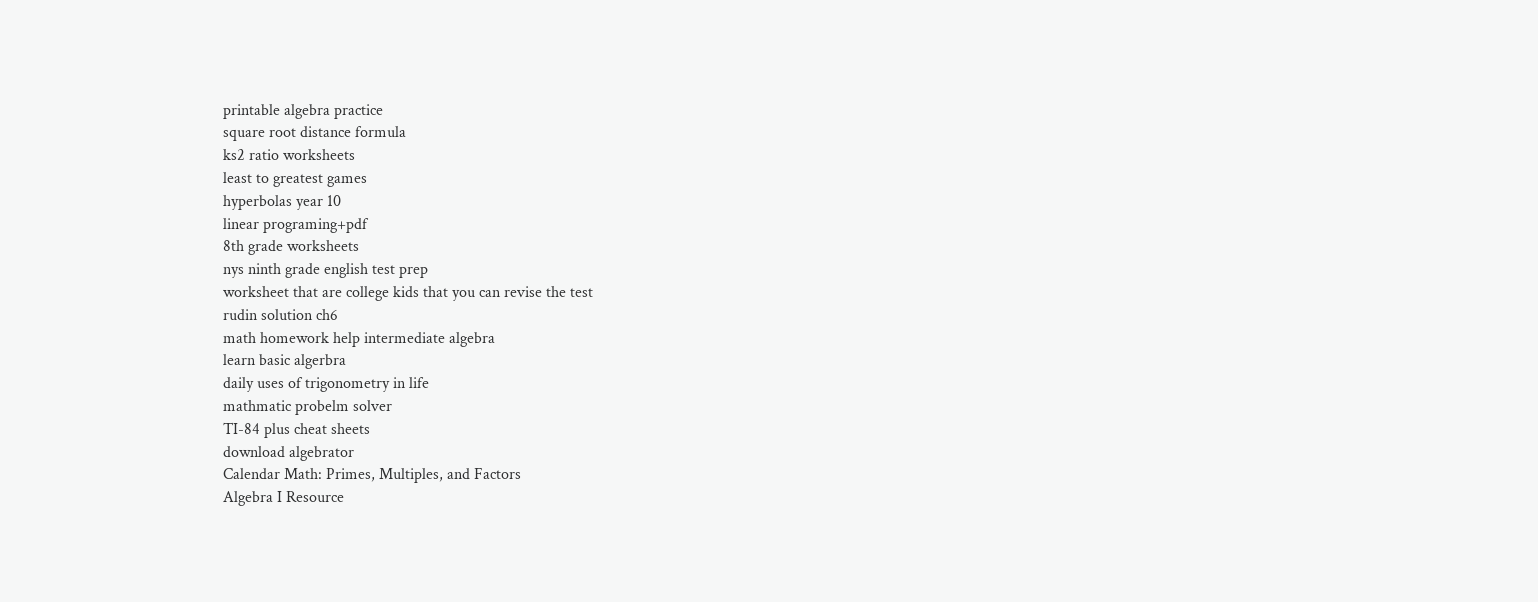printable algebra practice
square root distance formula
ks2 ratio worksheets
least to greatest games
hyperbolas year 10
linear programing+pdf
8th grade worksheets
nys ninth grade english test prep
worksheet that are college kids that you can revise the test
rudin solution ch6
math homework help intermediate algebra
learn basic algerbra
daily uses of trigonometry in life
mathmatic probelm solver
TI-84 plus cheat sheets
download algebrator
Calendar Math: Primes, Multiples, and Factors
Algebra I Resource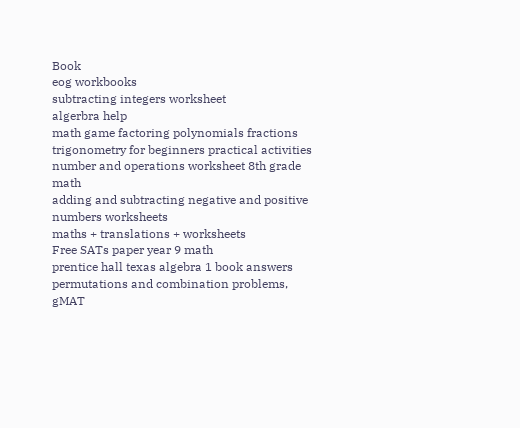Book
eog workbooks
subtracting integers worksheet
algerbra help
math game factoring polynomials fractions
trigonometry for beginners practical activities
number and operations worksheet 8th grade math
adding and subtracting negative and positive numbers worksheets
maths + translations + worksheets
Free SATs paper year 9 math
prentice hall texas algebra 1 book answers
permutations and combination problems, gMAT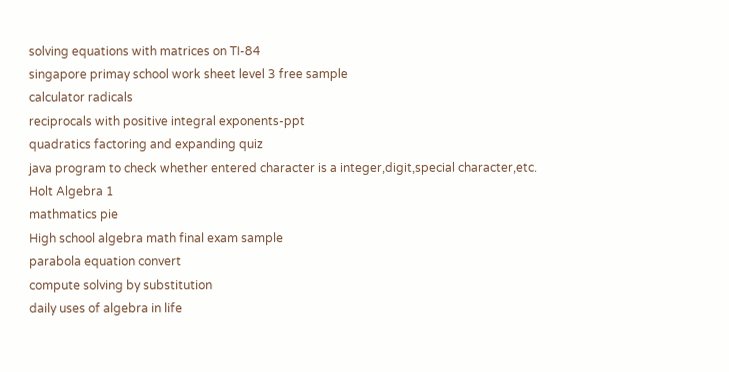solving equations with matrices on TI-84
singapore primay school work sheet level 3 free sample
calculator radicals
reciprocals with positive integral exponents-ppt
quadratics factoring and expanding quiz
java program to check whether entered character is a integer,digit,special character,etc.
Holt Algebra 1
mathmatics pie
High school algebra math final exam sample
parabola equation convert
compute solving by substitution
daily uses of algebra in life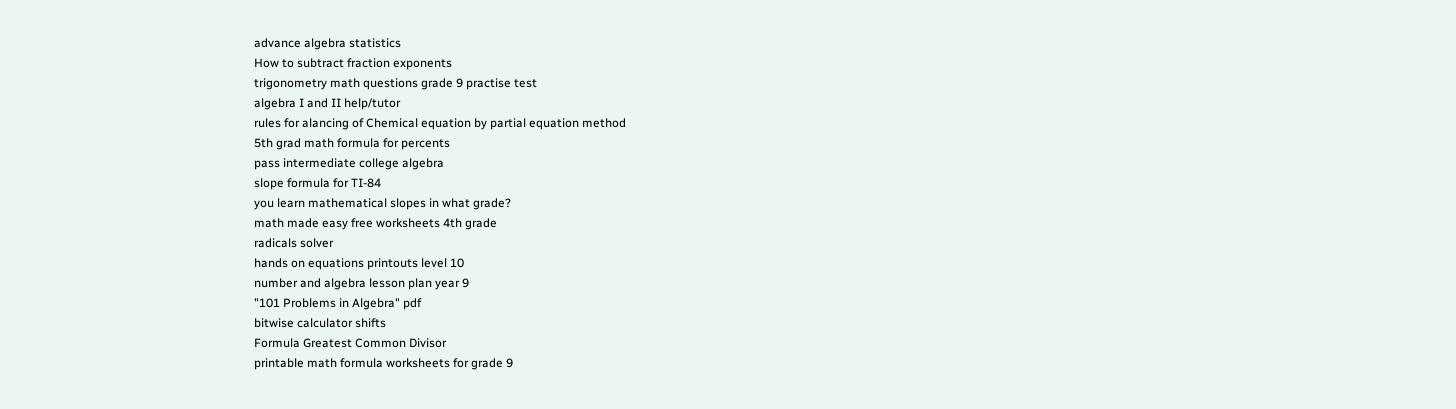advance algebra statistics
How to subtract fraction exponents
trigonometry math questions grade 9 practise test
algebra I and II help/tutor
rules for alancing of Chemical equation by partial equation method
5th grad math formula for percents
pass intermediate college algebra
slope formula for TI-84
you learn mathematical slopes in what grade?
math made easy free worksheets 4th grade
radicals solver
hands on equations printouts level 10
number and algebra lesson plan year 9
"101 Problems in Algebra" pdf
bitwise calculator shifts
Formula Greatest Common Divisor
printable math formula worksheets for grade 9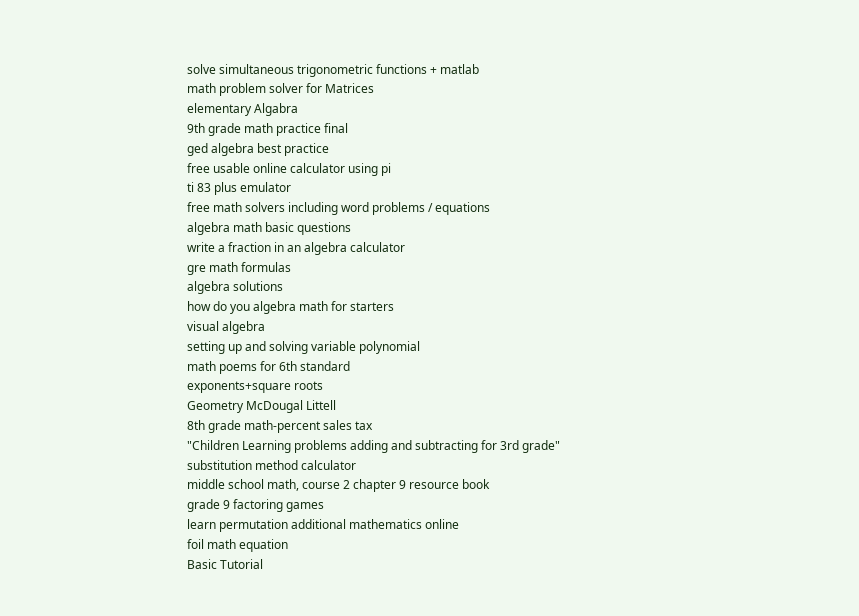solve simultaneous trigonometric functions + matlab
math problem solver for Matrices
elementary Algabra
9th grade math practice final
ged algebra best practice
free usable online calculator using pi
ti 83 plus emulator
free math solvers including word problems / equations
algebra math basic questions
write a fraction in an algebra calculator
gre math formulas
algebra solutions
how do you algebra math for starters
visual algebra
setting up and solving variable polynomial
math poems for 6th standard
exponents+square roots
Geometry McDougal Littell
8th grade math-percent sales tax
"Children Learning problems adding and subtracting for 3rd grade"
substitution method calculator
middle school math, course 2 chapter 9 resource book
grade 9 factoring games
learn permutation additional mathematics online
foil math equation
Basic Tutorial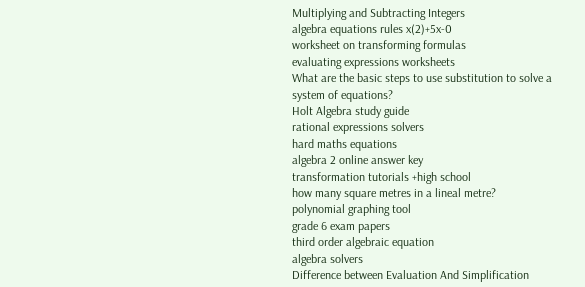Multiplying and Subtracting Integers
algebra equations rules x(2)+5x-0
worksheet on transforming formulas
evaluating expressions worksheets
What are the basic steps to use substitution to solve a system of equations?
Holt Algebra study guide
rational expressions solvers
hard maths equations
algebra 2 online answer key
transformation tutorials +high school
how many square metres in a lineal metre?
polynomial graphing tool
grade 6 exam papers
third order algebraic equation
algebra solvers
Difference between Evaluation And Simplification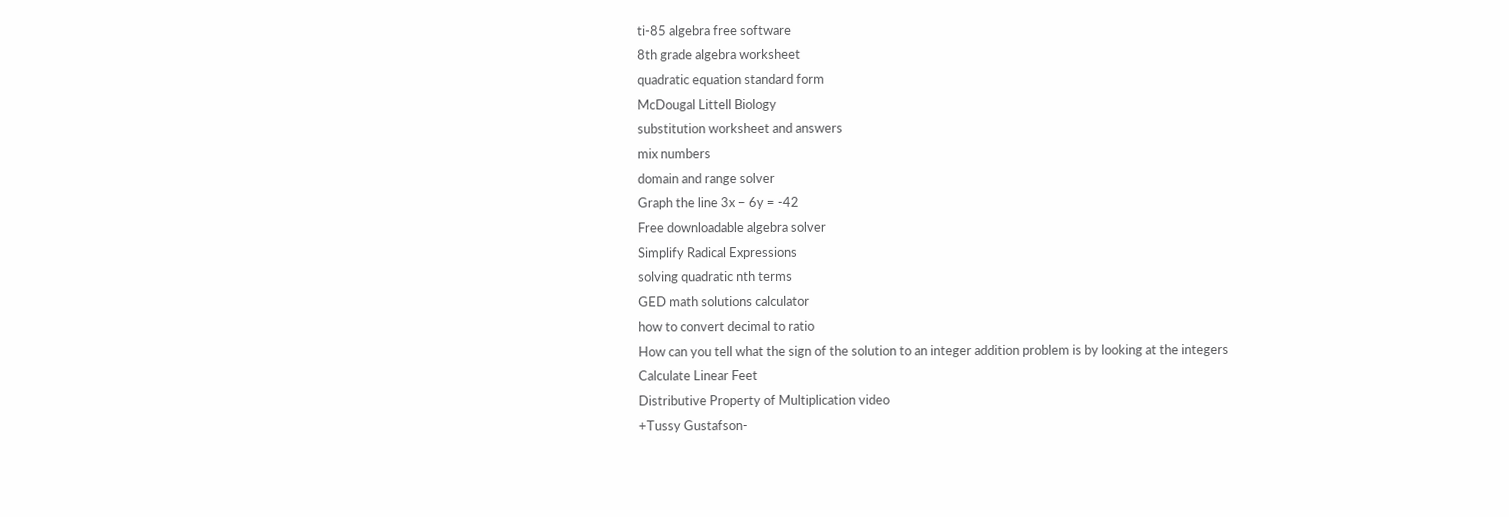ti-85 algebra free software
8th grade algebra worksheet
quadratic equation standard form
McDougal Littell Biology
substitution worksheet and answers
mix numbers
domain and range solver
Graph the line 3x − 6y = -42
Free downloadable algebra solver
Simplify Radical Expressions
solving quadratic nth terms
GED math solutions calculator
how to convert decimal to ratio
How can you tell what the sign of the solution to an integer addition problem is by looking at the integers
Calculate Linear Feet
Distributive Property of Multiplication video
+Tussy Gustafson-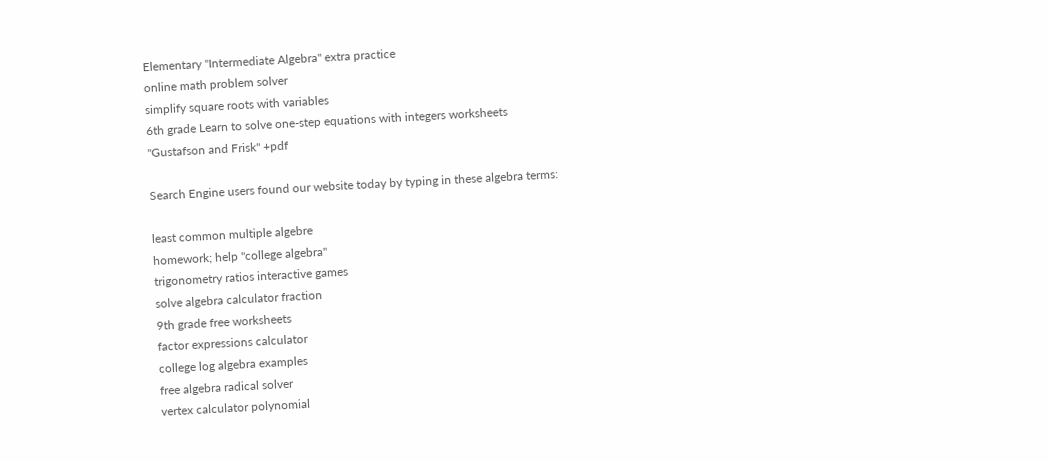Elementary "Intermediate Algebra" extra practice
online math problem solver
simplify square roots with variables
6th grade Learn to solve one-step equations with integers worksheets
"Gustafson and Frisk" +pdf

Search Engine users found our website today by typing in these algebra terms:

least common multiple algebre
homework; help "college algebra"
trigonometry ratios interactive games
solve algebra calculator fraction
9th grade free worksheets
factor expressions calculator
college log algebra examples
free algebra radical solver
vertex calculator polynomial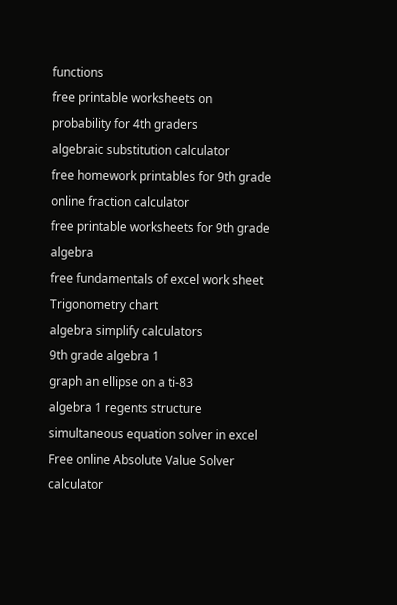functions
free printable worksheets on probability for 4th graders
algebraic substitution calculator
free homework printables for 9th grade
online fraction calculator
free printable worksheets for 9th grade algebra
free fundamentals of excel work sheet
Trigonometry chart
algebra simplify calculators
9th grade algebra 1
graph an ellipse on a ti-83
algebra 1 regents structure
simultaneous equation solver in excel
Free online Absolute Value Solver calculator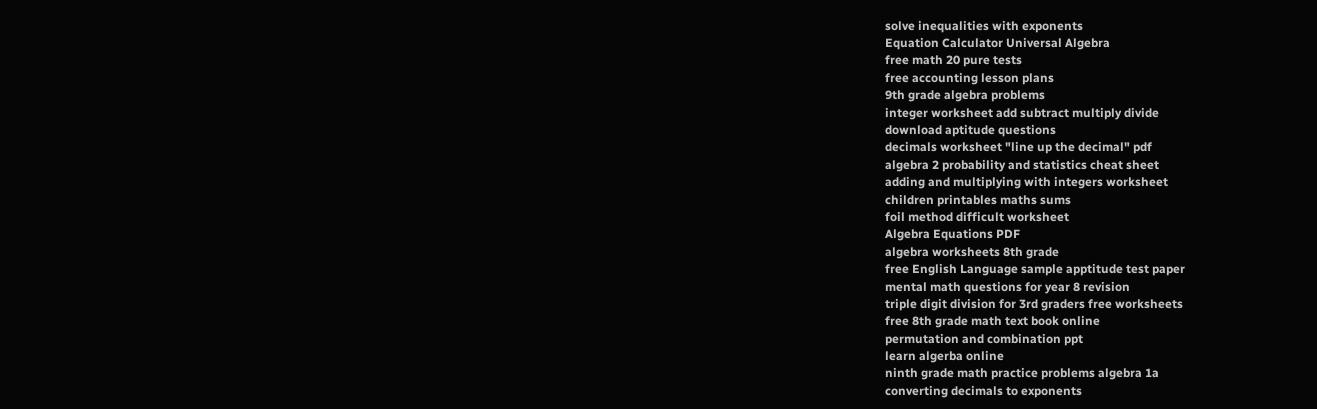solve inequalities with exponents
Equation Calculator Universal Algebra
free math 20 pure tests
free accounting lesson plans
9th grade algebra problems
integer worksheet add subtract multiply divide
download aptitude questions
decimals worksheet "line up the decimal" pdf
algebra 2 probability and statistics cheat sheet
adding and multiplying with integers worksheet
children printables maths sums
foil method difficult worksheet
Algebra Equations PDF
algebra worksheets 8th grade
free English Language sample apptitude test paper
mental math questions for year 8 revision
triple digit division for 3rd graders free worksheets
free 8th grade math text book online
permutation and combination ppt
learn algerba online
ninth grade math practice problems algebra 1a
converting decimals to exponents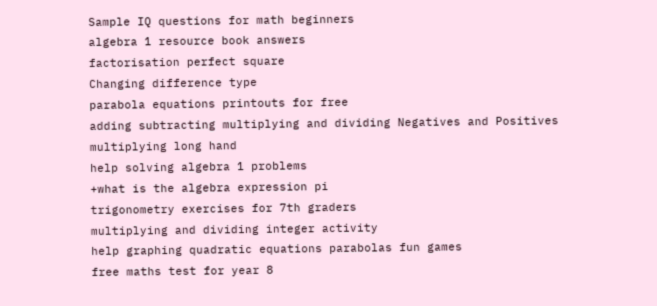Sample IQ questions for math beginners
algebra 1 resource book answers
factorisation perfect square
Changing difference type
parabola equations printouts for free
adding subtracting multiplying and dividing Negatives and Positives
multiplying long hand
help solving algebra 1 problems
+what is the algebra expression pi
trigonometry exercises for 7th graders
multiplying and dividing integer activity
help graphing quadratic equations parabolas fun games
free maths test for year 8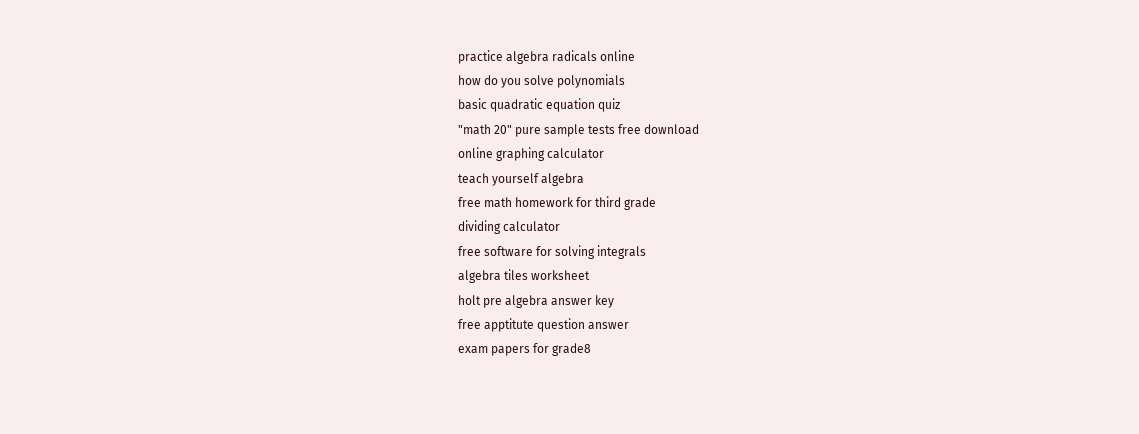practice algebra radicals online
how do you solve polynomials
basic quadratic equation quiz
"math 20" pure sample tests free download
online graphing calculator
teach yourself algebra
free math homework for third grade
dividing calculator
free software for solving integrals
algebra tiles worksheet
holt pre algebra answer key
free apptitute question answer
exam papers for grade8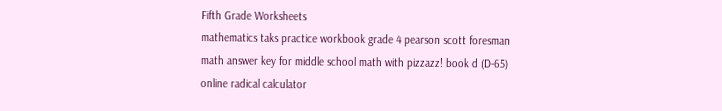Fifth Grade Worksheets
mathematics taks practice workbook grade 4 pearson scott foresman
math answer key for middle school math with pizzazz! book d (D-65)
online radical calculator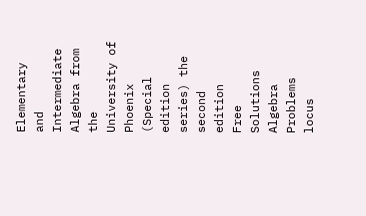Elementary and Intermediate Algebra from the University of Phoenix (Special edition series) the second edition
Free Solutions Algebra Problems
locus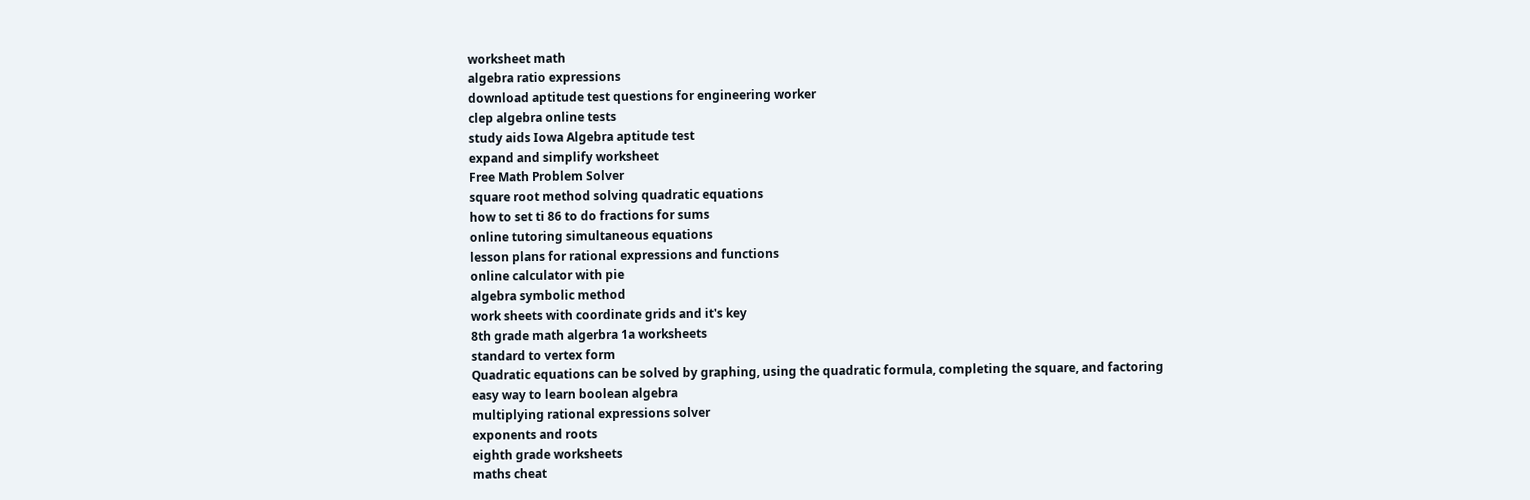worksheet math
algebra ratio expressions
download aptitude test questions for engineering worker
clep algebra online tests
study aids Iowa Algebra aptitude test
expand and simplify worksheet
Free Math Problem Solver
square root method solving quadratic equations
how to set ti 86 to do fractions for sums
online tutoring simultaneous equations
lesson plans for rational expressions and functions
online calculator with pie
algebra symbolic method
work sheets with coordinate grids and it's key
8th grade math algerbra 1a worksheets
standard to vertex form
Quadratic equations can be solved by graphing, using the quadratic formula, completing the square, and factoring
easy way to learn boolean algebra
multiplying rational expressions solver
exponents and roots
eighth grade worksheets
maths cheat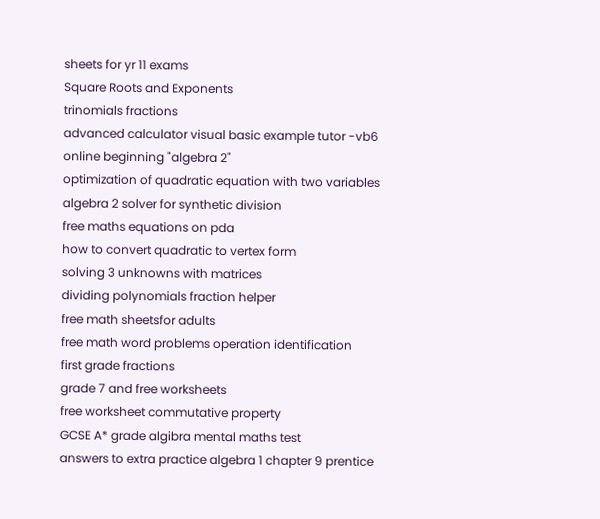sheets for yr 11 exams
Square Roots and Exponents
trinomials fractions
advanced calculator visual basic example tutor -vb6
online beginning "algebra 2"
optimization of quadratic equation with two variables
algebra 2 solver for synthetic division
free maths equations on pda
how to convert quadratic to vertex form
solving 3 unknowns with matrices
dividing polynomials fraction helper
free math sheetsfor adults
free math word problems operation identification
first grade fractions
grade 7 and free worksheets
free worksheet commutative property
GCSE A* grade algibra mental maths test
answers to extra practice algebra 1 chapter 9 prentice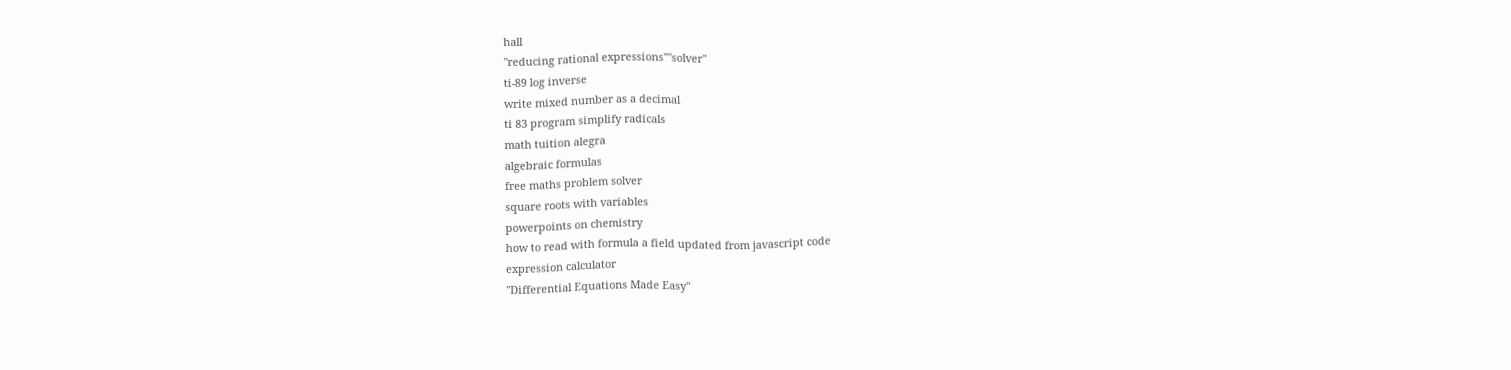hall
"reducing rational expressions""solver"
ti-89 log inverse
write mixed number as a decimal
ti 83 program simplify radicals
math tuition alegra
algebraic formulas
free maths problem solver
square roots with variables
powerpoints on chemistry
how to read with formula a field updated from javascript code
expression calculator
"Differential Equations Made Easy"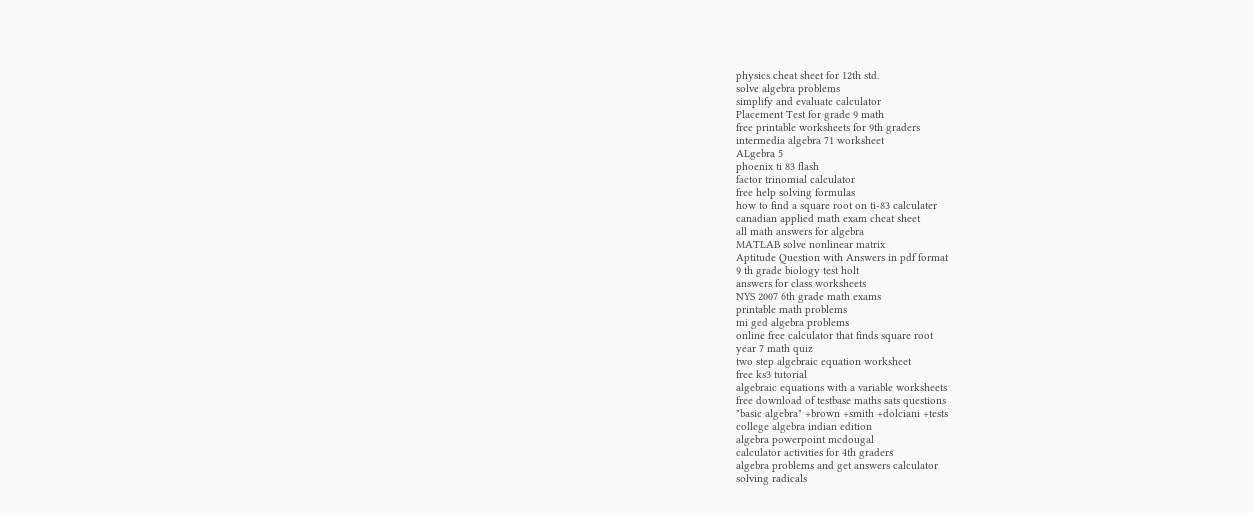physics cheat sheet for 12th std.
solve algebra problems
simplify and evaluate calculator
Placement Test for grade 9 math
free printable worksheets for 9th graders
intermedia algebra 71 worksheet
ALgebra 5
phoenix ti 83 flash
factor trinomial calculator
free help solving formulas
how to find a square root on ti-83 calculater
canadian applied math exam cheat sheet
all math answers for algebra
MATLAB solve nonlinear matrix
Aptitude Question with Answers in pdf format
9 th grade biology test holt
answers for class worksheets
NYS 2007 6th grade math exams
printable math problems
mi ged algebra problems
online free calculator that finds square root
year 7 math quiz
two step algebraic equation worksheet
free ks3 tutorial
algebraic equations with a variable worksheets
free download of testbase maths sats questions
"basic algebra" +brown +smith +dolciani +tests
college algebra indian edition
algebra powerpoint mcdougal
calculator activities for 4th graders
algebra problems and get answers calculator
solving radicals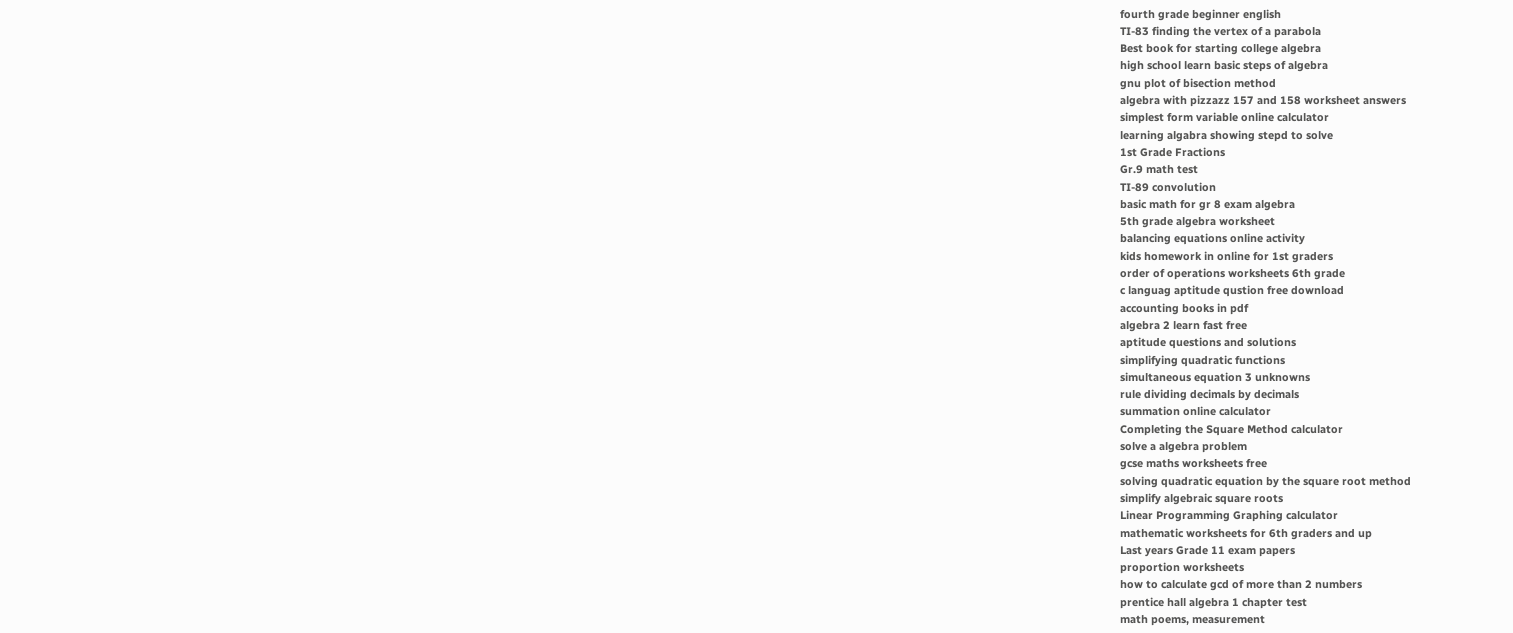fourth grade beginner english
TI-83 finding the vertex of a parabola
Best book for starting college algebra
high school learn basic steps of algebra
gnu plot of bisection method
algebra with pizzazz 157 and 158 worksheet answers
simplest form variable online calculator
learning algabra showing stepd to solve
1st Grade Fractions
Gr.9 math test
TI-89 convolution
basic math for gr 8 exam algebra
5th grade algebra worksheet
balancing equations online activity
kids homework in online for 1st graders
order of operations worksheets 6th grade
c languag aptitude qustion free download
accounting books in pdf
algebra 2 learn fast free
aptitude questions and solutions
simplifying quadratic functions
simultaneous equation 3 unknowns
rule dividing decimals by decimals
summation online calculator
Completing the Square Method calculator
solve a algebra problem
gcse maths worksheets free
solving quadratic equation by the square root method
simplify algebraic square roots
Linear Programming Graphing calculator
mathematic worksheets for 6th graders and up
Last years Grade 11 exam papers
proportion worksheets
how to calculate gcd of more than 2 numbers
prentice hall algebra 1 chapter test
math poems, measurement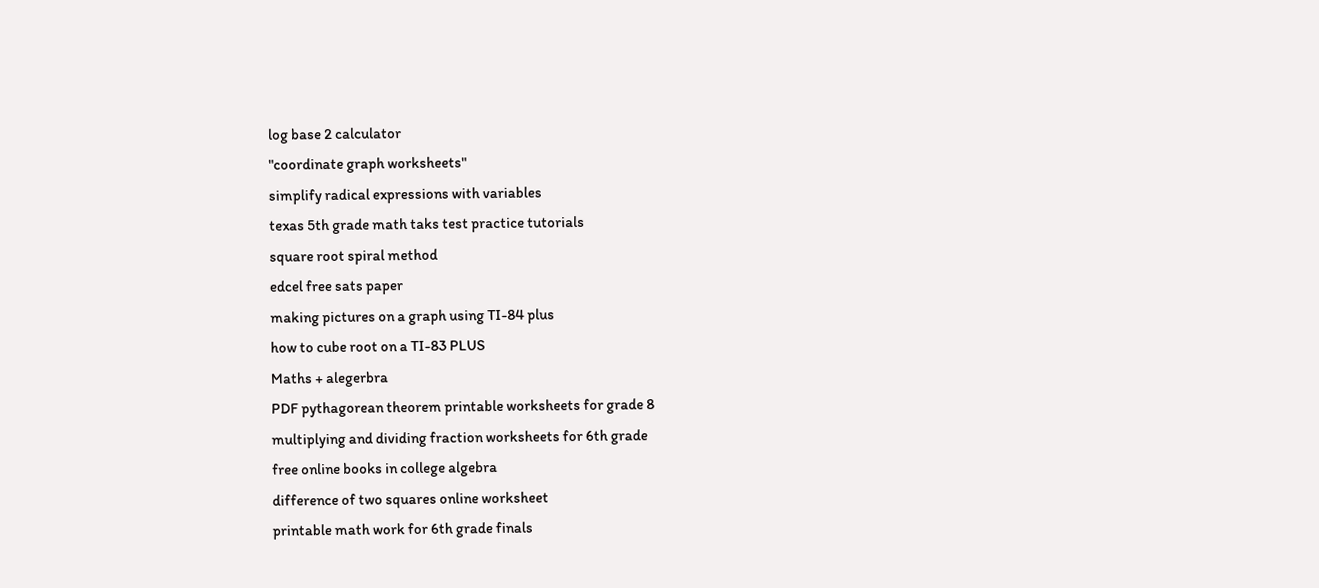log base 2 calculator
"coordinate graph worksheets"
simplify radical expressions with variables
texas 5th grade math taks test practice tutorials
square root spiral method
edcel free sats paper
making pictures on a graph using TI-84 plus
how to cube root on a TI-83 PLUS
Maths + alegerbra
PDF pythagorean theorem printable worksheets for grade 8
multiplying and dividing fraction worksheets for 6th grade
free online books in college algebra
difference of two squares online worksheet
printable math work for 6th grade finals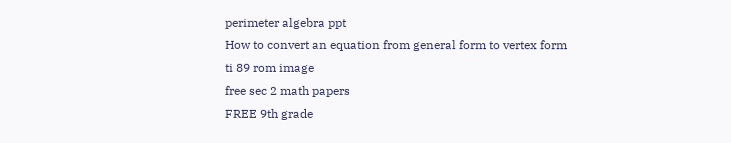perimeter algebra ppt
How to convert an equation from general form to vertex form
ti 89 rom image
free sec 2 math papers
FREE 9th grade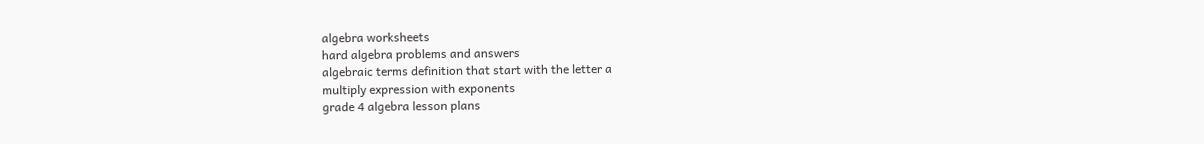algebra worksheets
hard algebra problems and answers
algebraic terms definition that start with the letter a
multiply expression with exponents
grade 4 algebra lesson plans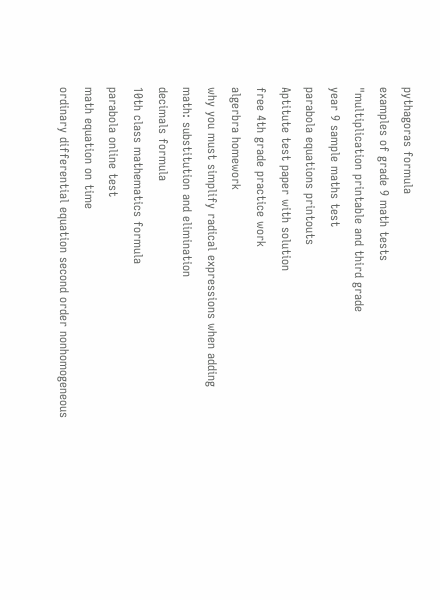pythagoras formula
examples of grade 9 math tests
"multiplication printable and third grade
year 9 sample maths test
parabola equations printouts
Aptitute test paper with solution
free 4th grade practice work
algerbra homework
why you must simplify radical expressions when adding
math: substitution and elimination
decimals formula
10th class mathematics formula
parabola online test
math equation on time
ordinary differential equation second order nonhomogeneous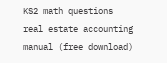KS2 math questions
real estate accounting manual (free download)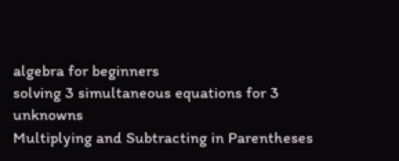algebra for beginners
solving 3 simultaneous equations for 3 unknowns
Multiplying and Subtracting in Parentheses